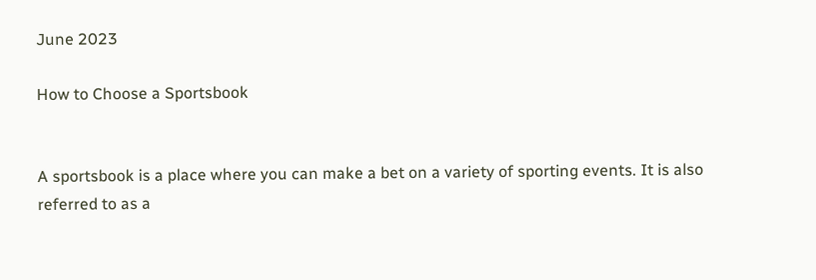June 2023

How to Choose a Sportsbook


A sportsbook is a place where you can make a bet on a variety of sporting events. It is also referred to as a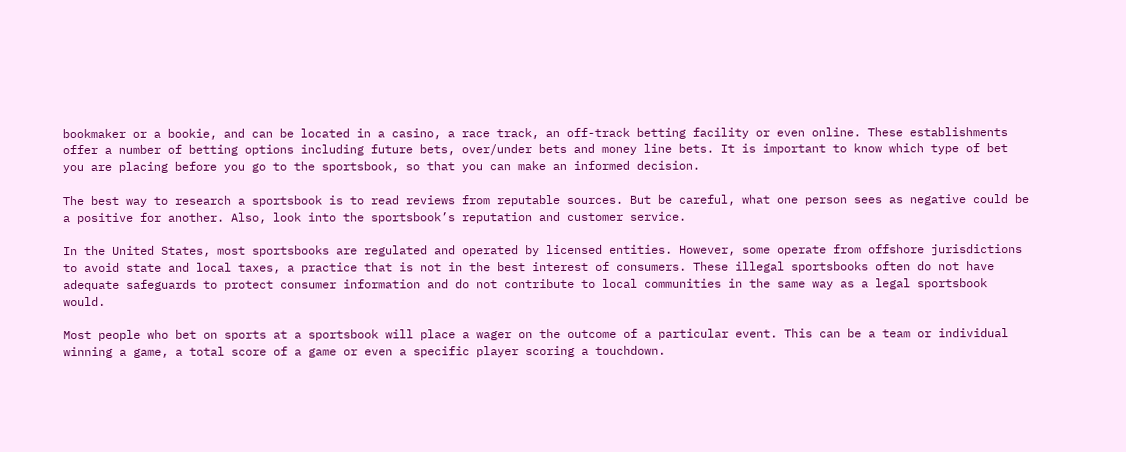bookmaker or a bookie, and can be located in a casino, a race track, an off-track betting facility or even online. These establishments offer a number of betting options including future bets, over/under bets and money line bets. It is important to know which type of bet you are placing before you go to the sportsbook, so that you can make an informed decision.

The best way to research a sportsbook is to read reviews from reputable sources. But be careful, what one person sees as negative could be a positive for another. Also, look into the sportsbook’s reputation and customer service.

In the United States, most sportsbooks are regulated and operated by licensed entities. However, some operate from offshore jurisdictions to avoid state and local taxes, a practice that is not in the best interest of consumers. These illegal sportsbooks often do not have adequate safeguards to protect consumer information and do not contribute to local communities in the same way as a legal sportsbook would.

Most people who bet on sports at a sportsbook will place a wager on the outcome of a particular event. This can be a team or individual winning a game, a total score of a game or even a specific player scoring a touchdown.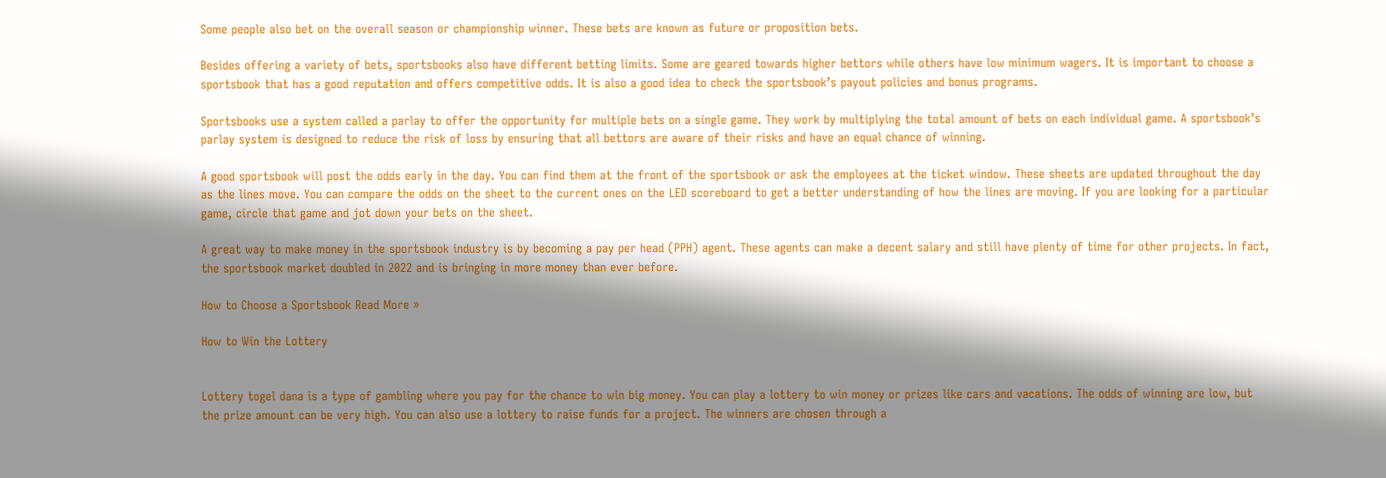Some people also bet on the overall season or championship winner. These bets are known as future or proposition bets.

Besides offering a variety of bets, sportsbooks also have different betting limits. Some are geared towards higher bettors while others have low minimum wagers. It is important to choose a sportsbook that has a good reputation and offers competitive odds. It is also a good idea to check the sportsbook’s payout policies and bonus programs.

Sportsbooks use a system called a parlay to offer the opportunity for multiple bets on a single game. They work by multiplying the total amount of bets on each individual game. A sportsbook’s parlay system is designed to reduce the risk of loss by ensuring that all bettors are aware of their risks and have an equal chance of winning.

A good sportsbook will post the odds early in the day. You can find them at the front of the sportsbook or ask the employees at the ticket window. These sheets are updated throughout the day as the lines move. You can compare the odds on the sheet to the current ones on the LED scoreboard to get a better understanding of how the lines are moving. If you are looking for a particular game, circle that game and jot down your bets on the sheet.

A great way to make money in the sportsbook industry is by becoming a pay per head (PPH) agent. These agents can make a decent salary and still have plenty of time for other projects. In fact, the sportsbook market doubled in 2022 and is bringing in more money than ever before.

How to Choose a Sportsbook Read More »

How to Win the Lottery


Lottery togel dana is a type of gambling where you pay for the chance to win big money. You can play a lottery to win money or prizes like cars and vacations. The odds of winning are low, but the prize amount can be very high. You can also use a lottery to raise funds for a project. The winners are chosen through a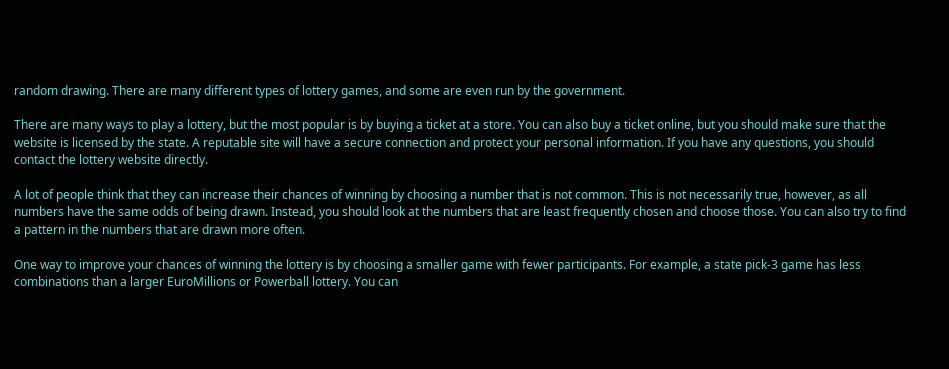random drawing. There are many different types of lottery games, and some are even run by the government.

There are many ways to play a lottery, but the most popular is by buying a ticket at a store. You can also buy a ticket online, but you should make sure that the website is licensed by the state. A reputable site will have a secure connection and protect your personal information. If you have any questions, you should contact the lottery website directly.

A lot of people think that they can increase their chances of winning by choosing a number that is not common. This is not necessarily true, however, as all numbers have the same odds of being drawn. Instead, you should look at the numbers that are least frequently chosen and choose those. You can also try to find a pattern in the numbers that are drawn more often.

One way to improve your chances of winning the lottery is by choosing a smaller game with fewer participants. For example, a state pick-3 game has less combinations than a larger EuroMillions or Powerball lottery. You can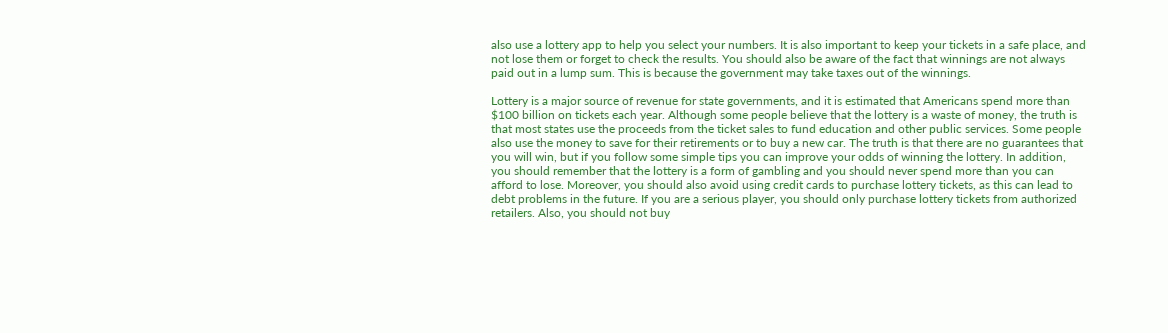also use a lottery app to help you select your numbers. It is also important to keep your tickets in a safe place, and not lose them or forget to check the results. You should also be aware of the fact that winnings are not always paid out in a lump sum. This is because the government may take taxes out of the winnings.

Lottery is a major source of revenue for state governments, and it is estimated that Americans spend more than $100 billion on tickets each year. Although some people believe that the lottery is a waste of money, the truth is that most states use the proceeds from the ticket sales to fund education and other public services. Some people also use the money to save for their retirements or to buy a new car. The truth is that there are no guarantees that you will win, but if you follow some simple tips you can improve your odds of winning the lottery. In addition, you should remember that the lottery is a form of gambling and you should never spend more than you can afford to lose. Moreover, you should also avoid using credit cards to purchase lottery tickets, as this can lead to debt problems in the future. If you are a serious player, you should only purchase lottery tickets from authorized retailers. Also, you should not buy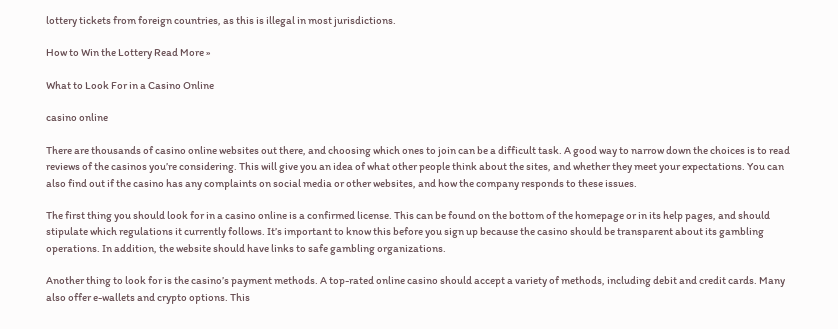lottery tickets from foreign countries, as this is illegal in most jurisdictions.

How to Win the Lottery Read More »

What to Look For in a Casino Online

casino online

There are thousands of casino online websites out there, and choosing which ones to join can be a difficult task. A good way to narrow down the choices is to read reviews of the casinos you’re considering. This will give you an idea of what other people think about the sites, and whether they meet your expectations. You can also find out if the casino has any complaints on social media or other websites, and how the company responds to these issues.

The first thing you should look for in a casino online is a confirmed license. This can be found on the bottom of the homepage or in its help pages, and should stipulate which regulations it currently follows. It’s important to know this before you sign up because the casino should be transparent about its gambling operations. In addition, the website should have links to safe gambling organizations.

Another thing to look for is the casino’s payment methods. A top-rated online casino should accept a variety of methods, including debit and credit cards. Many also offer e-wallets and crypto options. This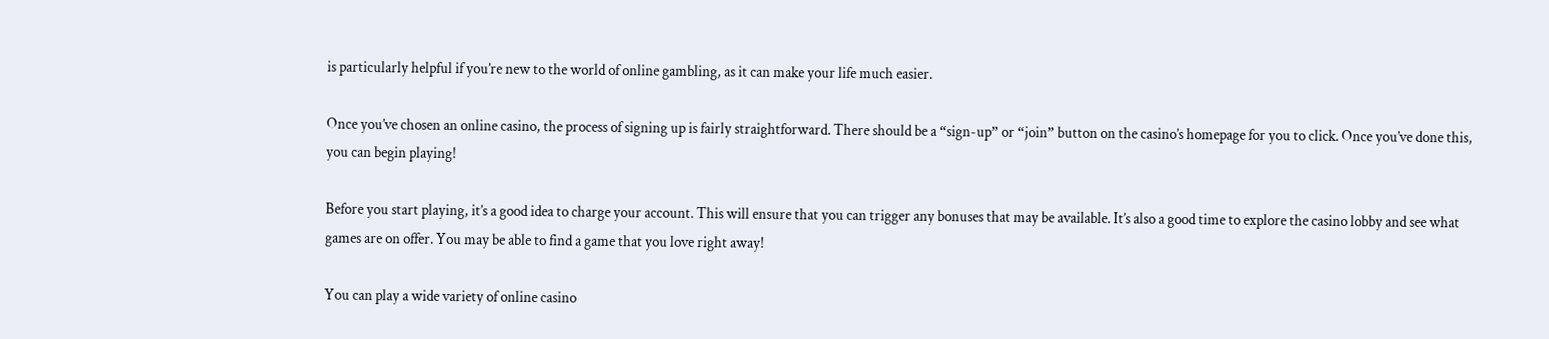is particularly helpful if you’re new to the world of online gambling, as it can make your life much easier.

Once you’ve chosen an online casino, the process of signing up is fairly straightforward. There should be a “sign-up” or “join” button on the casino’s homepage for you to click. Once you’ve done this, you can begin playing!

Before you start playing, it’s a good idea to charge your account. This will ensure that you can trigger any bonuses that may be available. It’s also a good time to explore the casino lobby and see what games are on offer. You may be able to find a game that you love right away!

You can play a wide variety of online casino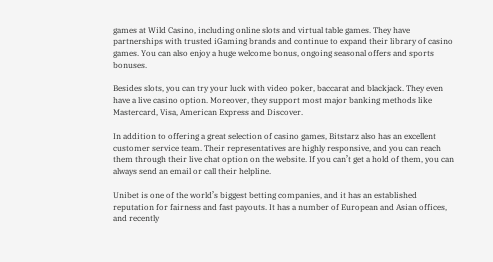games at Wild Casino, including online slots and virtual table games. They have partnerships with trusted iGaming brands and continue to expand their library of casino games. You can also enjoy a huge welcome bonus, ongoing seasonal offers and sports bonuses.

Besides slots, you can try your luck with video poker, baccarat and blackjack. They even have a live casino option. Moreover, they support most major banking methods like Mastercard, Visa, American Express and Discover.

In addition to offering a great selection of casino games, Bitstarz also has an excellent customer service team. Their representatives are highly responsive, and you can reach them through their live chat option on the website. If you can’t get a hold of them, you can always send an email or call their helpline.

Unibet is one of the world’s biggest betting companies, and it has an established reputation for fairness and fast payouts. It has a number of European and Asian offices, and recently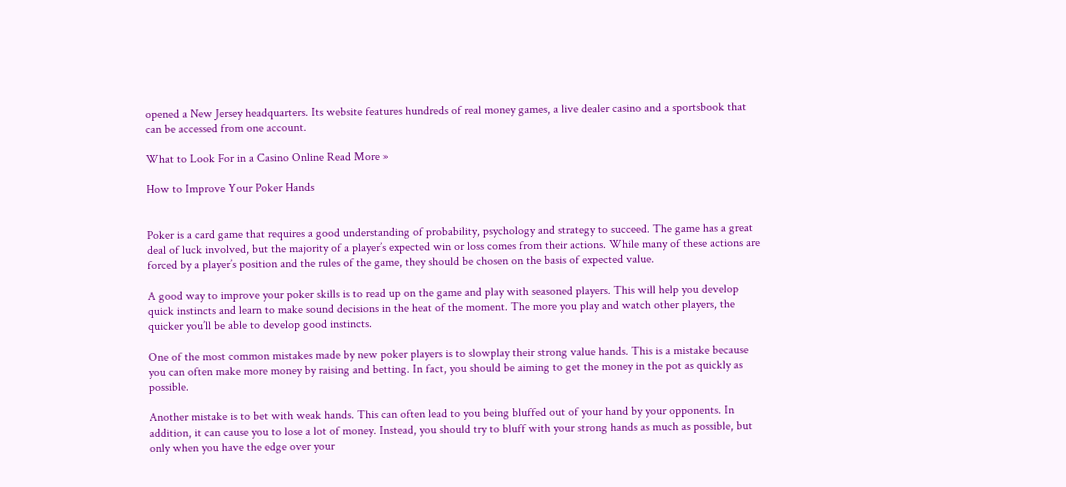opened a New Jersey headquarters. Its website features hundreds of real money games, a live dealer casino and a sportsbook that can be accessed from one account.

What to Look For in a Casino Online Read More »

How to Improve Your Poker Hands


Poker is a card game that requires a good understanding of probability, psychology and strategy to succeed. The game has a great deal of luck involved, but the majority of a player’s expected win or loss comes from their actions. While many of these actions are forced by a player’s position and the rules of the game, they should be chosen on the basis of expected value.

A good way to improve your poker skills is to read up on the game and play with seasoned players. This will help you develop quick instincts and learn to make sound decisions in the heat of the moment. The more you play and watch other players, the quicker you’ll be able to develop good instincts.

One of the most common mistakes made by new poker players is to slowplay their strong value hands. This is a mistake because you can often make more money by raising and betting. In fact, you should be aiming to get the money in the pot as quickly as possible.

Another mistake is to bet with weak hands. This can often lead to you being bluffed out of your hand by your opponents. In addition, it can cause you to lose a lot of money. Instead, you should try to bluff with your strong hands as much as possible, but only when you have the edge over your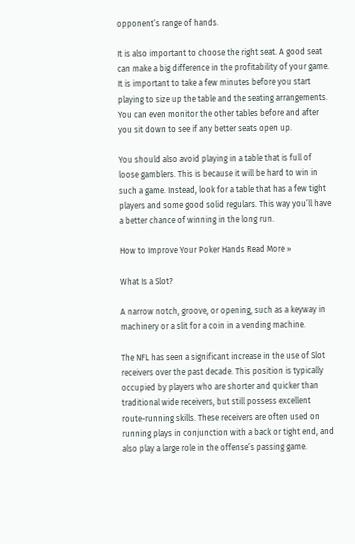opponent’s range of hands.

It is also important to choose the right seat. A good seat can make a big difference in the profitability of your game. It is important to take a few minutes before you start playing to size up the table and the seating arrangements. You can even monitor the other tables before and after you sit down to see if any better seats open up.

You should also avoid playing in a table that is full of loose gamblers. This is because it will be hard to win in such a game. Instead, look for a table that has a few tight players and some good solid regulars. This way you’ll have a better chance of winning in the long run.

How to Improve Your Poker Hands Read More »

What Is a Slot?

A narrow notch, groove, or opening, such as a keyway in machinery or a slit for a coin in a vending machine.

The NFL has seen a significant increase in the use of Slot receivers over the past decade. This position is typically occupied by players who are shorter and quicker than traditional wide receivers, but still possess excellent route-running skills. These receivers are often used on running plays in conjunction with a back or tight end, and also play a large role in the offense’s passing game.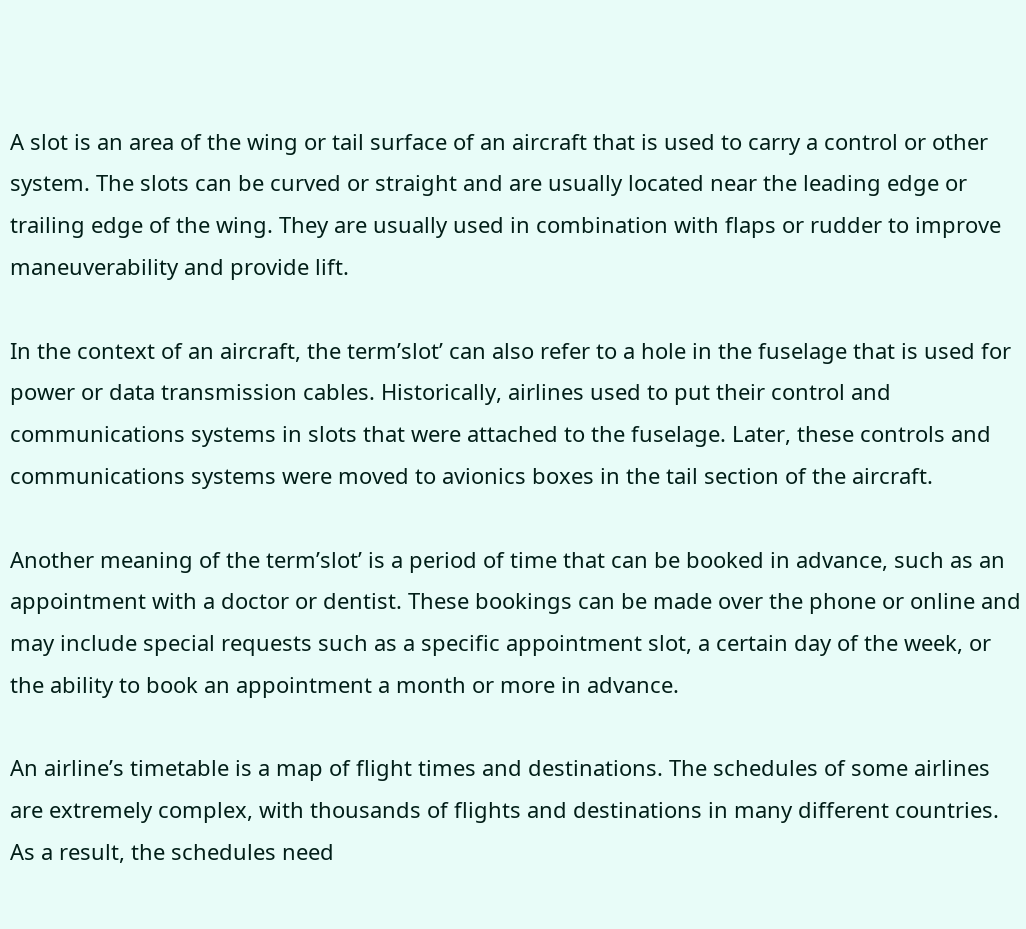A slot is an area of the wing or tail surface of an aircraft that is used to carry a control or other system. The slots can be curved or straight and are usually located near the leading edge or trailing edge of the wing. They are usually used in combination with flaps or rudder to improve maneuverability and provide lift.

In the context of an aircraft, the term’slot’ can also refer to a hole in the fuselage that is used for power or data transmission cables. Historically, airlines used to put their control and communications systems in slots that were attached to the fuselage. Later, these controls and communications systems were moved to avionics boxes in the tail section of the aircraft.

Another meaning of the term’slot’ is a period of time that can be booked in advance, such as an appointment with a doctor or dentist. These bookings can be made over the phone or online and may include special requests such as a specific appointment slot, a certain day of the week, or the ability to book an appointment a month or more in advance.

An airline’s timetable is a map of flight times and destinations. The schedules of some airlines are extremely complex, with thousands of flights and destinations in many different countries. As a result, the schedules need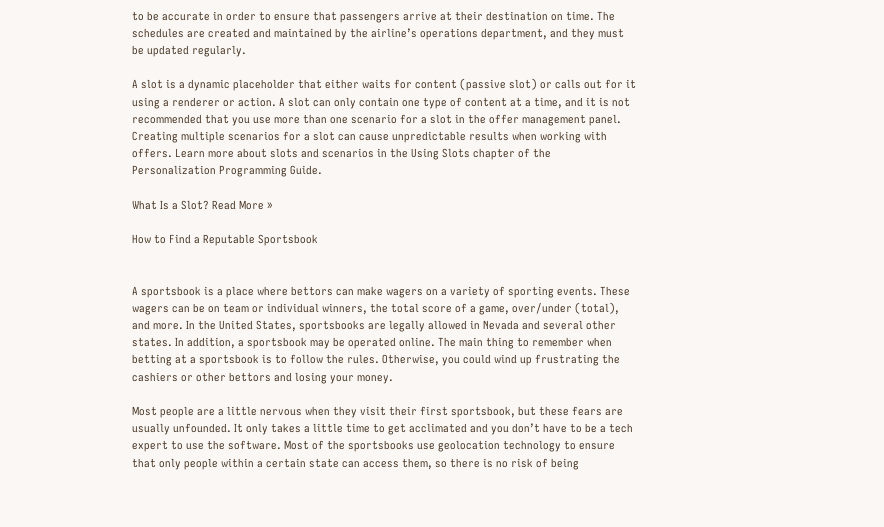to be accurate in order to ensure that passengers arrive at their destination on time. The schedules are created and maintained by the airline’s operations department, and they must be updated regularly.

A slot is a dynamic placeholder that either waits for content (passive slot) or calls out for it using a renderer or action. A slot can only contain one type of content at a time, and it is not recommended that you use more than one scenario for a slot in the offer management panel. Creating multiple scenarios for a slot can cause unpredictable results when working with offers. Learn more about slots and scenarios in the Using Slots chapter of the Personalization Programming Guide.

What Is a Slot? Read More »

How to Find a Reputable Sportsbook


A sportsbook is a place where bettors can make wagers on a variety of sporting events. These wagers can be on team or individual winners, the total score of a game, over/under (total), and more. In the United States, sportsbooks are legally allowed in Nevada and several other states. In addition, a sportsbook may be operated online. The main thing to remember when betting at a sportsbook is to follow the rules. Otherwise, you could wind up frustrating the cashiers or other bettors and losing your money.

Most people are a little nervous when they visit their first sportsbook, but these fears are usually unfounded. It only takes a little time to get acclimated and you don’t have to be a tech expert to use the software. Most of the sportsbooks use geolocation technology to ensure that only people within a certain state can access them, so there is no risk of being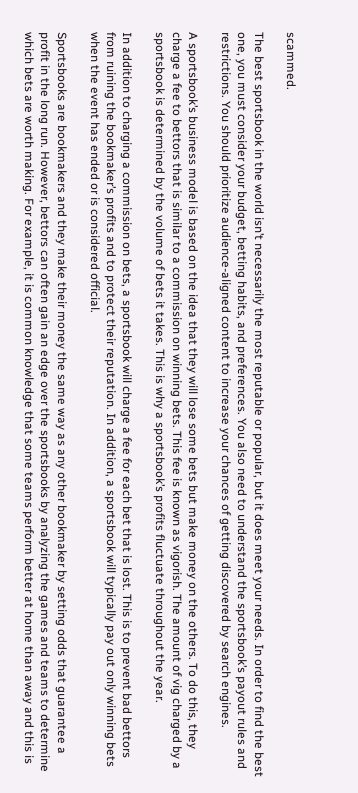scammed.

The best sportsbook in the world isn’t necessarily the most reputable or popular, but it does meet your needs. In order to find the best one, you must consider your budget, betting habits, and preferences. You also need to understand the sportsbook’s payout rules and restrictions. You should prioritize audience-aligned content to increase your chances of getting discovered by search engines.

A sportsbook’s business model is based on the idea that they will lose some bets but make money on the others. To do this, they charge a fee to bettors that is similar to a commission on winning bets. This fee is known as vigorish. The amount of vig charged by a sportsbook is determined by the volume of bets it takes. This is why a sportsbook’s profits fluctuate throughout the year.

In addition to charging a commission on bets, a sportsbook will charge a fee for each bet that is lost. This is to prevent bad bettors from ruining the bookmaker’s profits and to protect their reputation. In addition, a sportsbook will typically pay out only winning bets when the event has ended or is considered official.

Sportsbooks are bookmakers and they make their money the same way as any other bookmaker by setting odds that guarantee a profit in the long run. However, bettors can often gain an edge over the sportsbooks by analyzing the games and teams to determine which bets are worth making. For example, it is common knowledge that some teams perform better at home than away and this is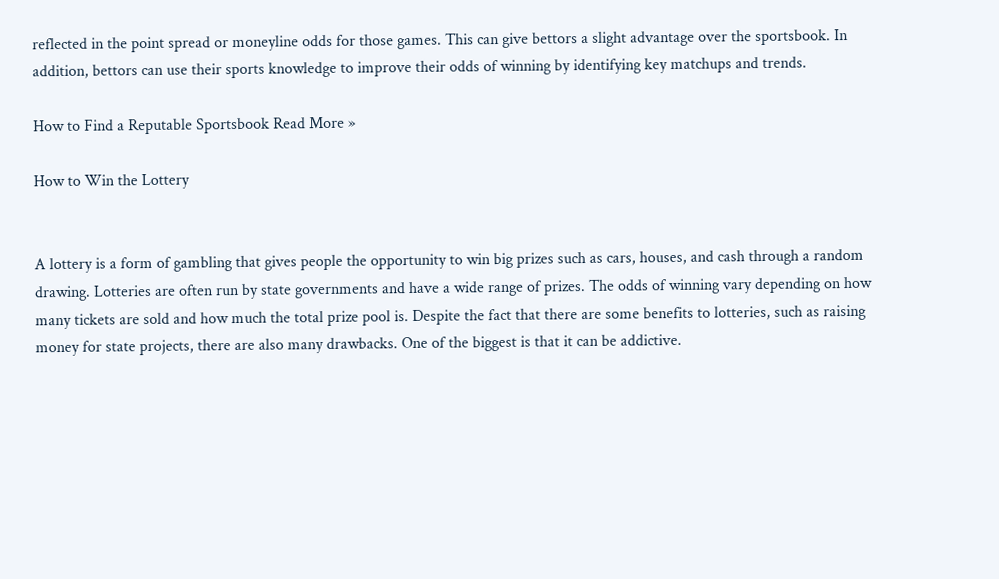reflected in the point spread or moneyline odds for those games. This can give bettors a slight advantage over the sportsbook. In addition, bettors can use their sports knowledge to improve their odds of winning by identifying key matchups and trends.

How to Find a Reputable Sportsbook Read More »

How to Win the Lottery


A lottery is a form of gambling that gives people the opportunity to win big prizes such as cars, houses, and cash through a random drawing. Lotteries are often run by state governments and have a wide range of prizes. The odds of winning vary depending on how many tickets are sold and how much the total prize pool is. Despite the fact that there are some benefits to lotteries, such as raising money for state projects, there are also many drawbacks. One of the biggest is that it can be addictive.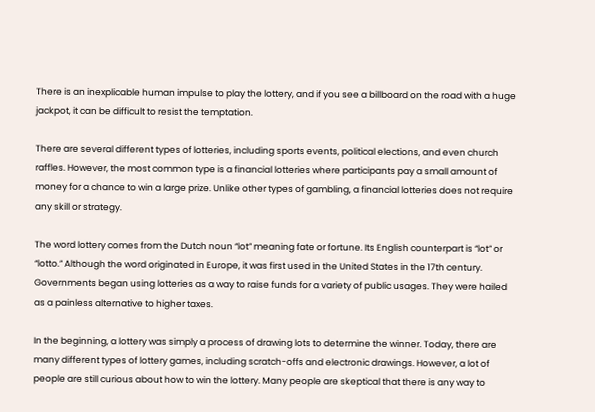There is an inexplicable human impulse to play the lottery, and if you see a billboard on the road with a huge jackpot, it can be difficult to resist the temptation.

There are several different types of lotteries, including sports events, political elections, and even church raffles. However, the most common type is a financial lotteries where participants pay a small amount of money for a chance to win a large prize. Unlike other types of gambling, a financial lotteries does not require any skill or strategy.

The word lottery comes from the Dutch noun “lot” meaning fate or fortune. Its English counterpart is “lot” or “lotto.” Although the word originated in Europe, it was first used in the United States in the 17th century. Governments began using lotteries as a way to raise funds for a variety of public usages. They were hailed as a painless alternative to higher taxes.

In the beginning, a lottery was simply a process of drawing lots to determine the winner. Today, there are many different types of lottery games, including scratch-offs and electronic drawings. However, a lot of people are still curious about how to win the lottery. Many people are skeptical that there is any way to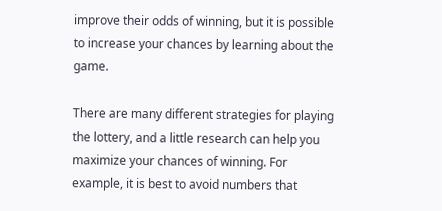improve their odds of winning, but it is possible to increase your chances by learning about the game.

There are many different strategies for playing the lottery, and a little research can help you maximize your chances of winning. For example, it is best to avoid numbers that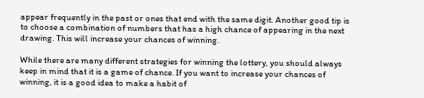appear frequently in the past or ones that end with the same digit. Another good tip is to choose a combination of numbers that has a high chance of appearing in the next drawing. This will increase your chances of winning.

While there are many different strategies for winning the lottery, you should always keep in mind that it is a game of chance. If you want to increase your chances of winning, it is a good idea to make a habit of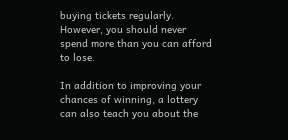buying tickets regularly. However, you should never spend more than you can afford to lose.

In addition to improving your chances of winning, a lottery can also teach you about the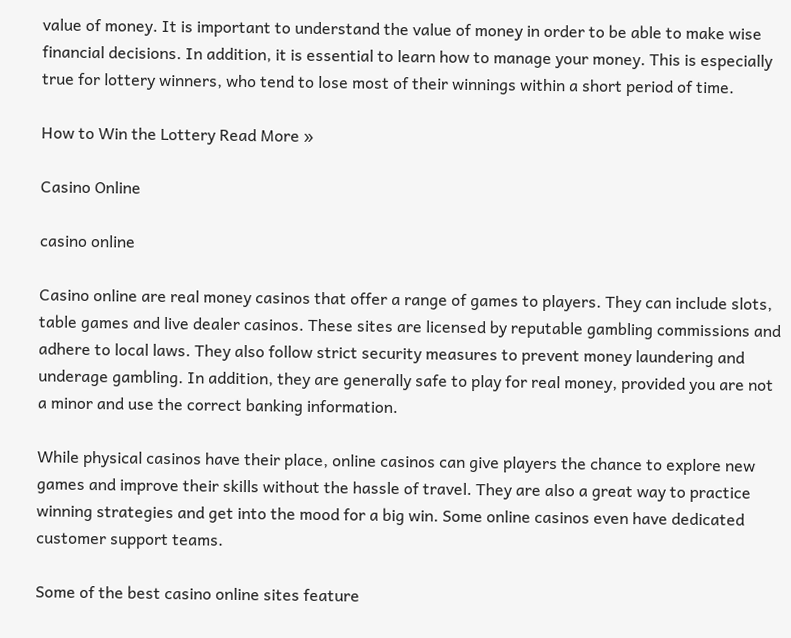value of money. It is important to understand the value of money in order to be able to make wise financial decisions. In addition, it is essential to learn how to manage your money. This is especially true for lottery winners, who tend to lose most of their winnings within a short period of time.

How to Win the Lottery Read More »

Casino Online

casino online

Casino online are real money casinos that offer a range of games to players. They can include slots, table games and live dealer casinos. These sites are licensed by reputable gambling commissions and adhere to local laws. They also follow strict security measures to prevent money laundering and underage gambling. In addition, they are generally safe to play for real money, provided you are not a minor and use the correct banking information.

While physical casinos have their place, online casinos can give players the chance to explore new games and improve their skills without the hassle of travel. They are also a great way to practice winning strategies and get into the mood for a big win. Some online casinos even have dedicated customer support teams.

Some of the best casino online sites feature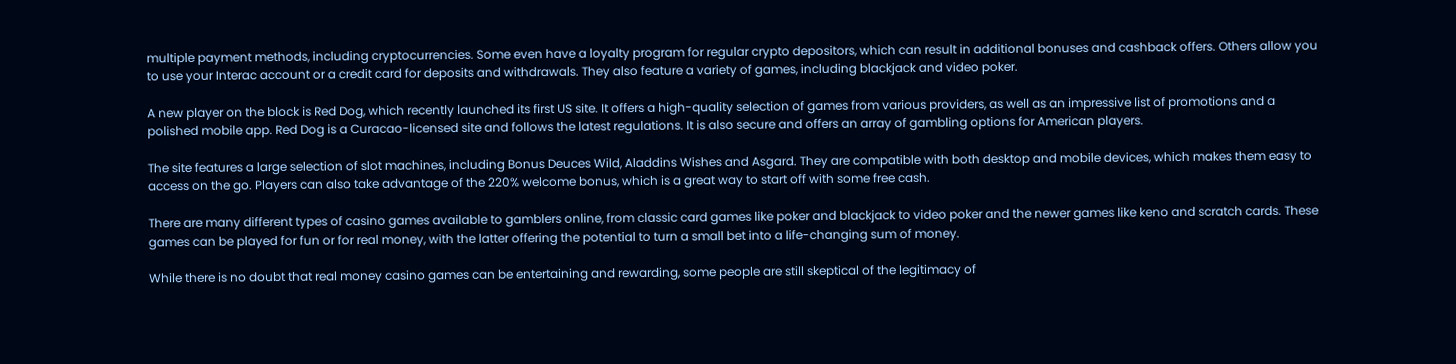multiple payment methods, including cryptocurrencies. Some even have a loyalty program for regular crypto depositors, which can result in additional bonuses and cashback offers. Others allow you to use your Interac account or a credit card for deposits and withdrawals. They also feature a variety of games, including blackjack and video poker.

A new player on the block is Red Dog, which recently launched its first US site. It offers a high-quality selection of games from various providers, as well as an impressive list of promotions and a polished mobile app. Red Dog is a Curacao-licensed site and follows the latest regulations. It is also secure and offers an array of gambling options for American players.

The site features a large selection of slot machines, including Bonus Deuces Wild, Aladdins Wishes and Asgard. They are compatible with both desktop and mobile devices, which makes them easy to access on the go. Players can also take advantage of the 220% welcome bonus, which is a great way to start off with some free cash.

There are many different types of casino games available to gamblers online, from classic card games like poker and blackjack to video poker and the newer games like keno and scratch cards. These games can be played for fun or for real money, with the latter offering the potential to turn a small bet into a life-changing sum of money.

While there is no doubt that real money casino games can be entertaining and rewarding, some people are still skeptical of the legitimacy of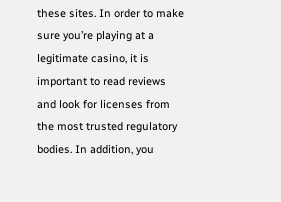these sites. In order to make sure you’re playing at a legitimate casino, it is important to read reviews and look for licenses from the most trusted regulatory bodies. In addition, you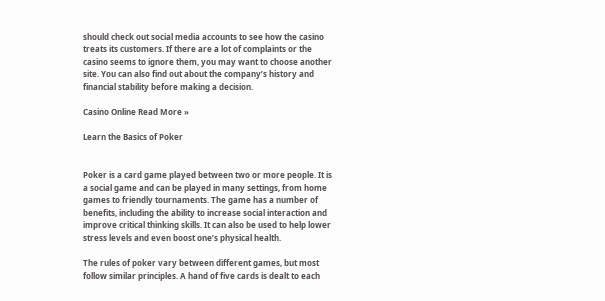should check out social media accounts to see how the casino treats its customers. If there are a lot of complaints or the casino seems to ignore them, you may want to choose another site. You can also find out about the company’s history and financial stability before making a decision.

Casino Online Read More »

Learn the Basics of Poker


Poker is a card game played between two or more people. It is a social game and can be played in many settings, from home games to friendly tournaments. The game has a number of benefits, including the ability to increase social interaction and improve critical thinking skills. It can also be used to help lower stress levels and even boost one’s physical health.

The rules of poker vary between different games, but most follow similar principles. A hand of five cards is dealt to each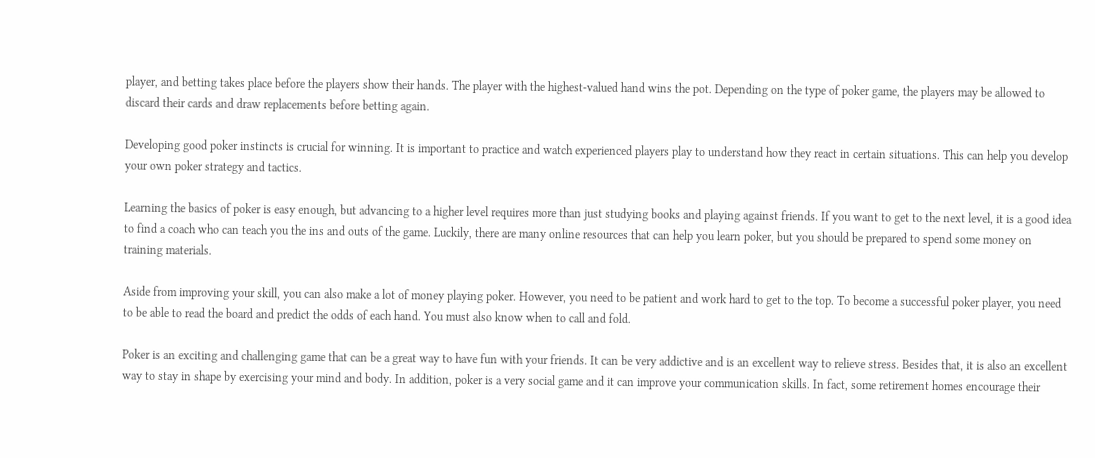player, and betting takes place before the players show their hands. The player with the highest-valued hand wins the pot. Depending on the type of poker game, the players may be allowed to discard their cards and draw replacements before betting again.

Developing good poker instincts is crucial for winning. It is important to practice and watch experienced players play to understand how they react in certain situations. This can help you develop your own poker strategy and tactics.

Learning the basics of poker is easy enough, but advancing to a higher level requires more than just studying books and playing against friends. If you want to get to the next level, it is a good idea to find a coach who can teach you the ins and outs of the game. Luckily, there are many online resources that can help you learn poker, but you should be prepared to spend some money on training materials.

Aside from improving your skill, you can also make a lot of money playing poker. However, you need to be patient and work hard to get to the top. To become a successful poker player, you need to be able to read the board and predict the odds of each hand. You must also know when to call and fold.

Poker is an exciting and challenging game that can be a great way to have fun with your friends. It can be very addictive and is an excellent way to relieve stress. Besides that, it is also an excellent way to stay in shape by exercising your mind and body. In addition, poker is a very social game and it can improve your communication skills. In fact, some retirement homes encourage their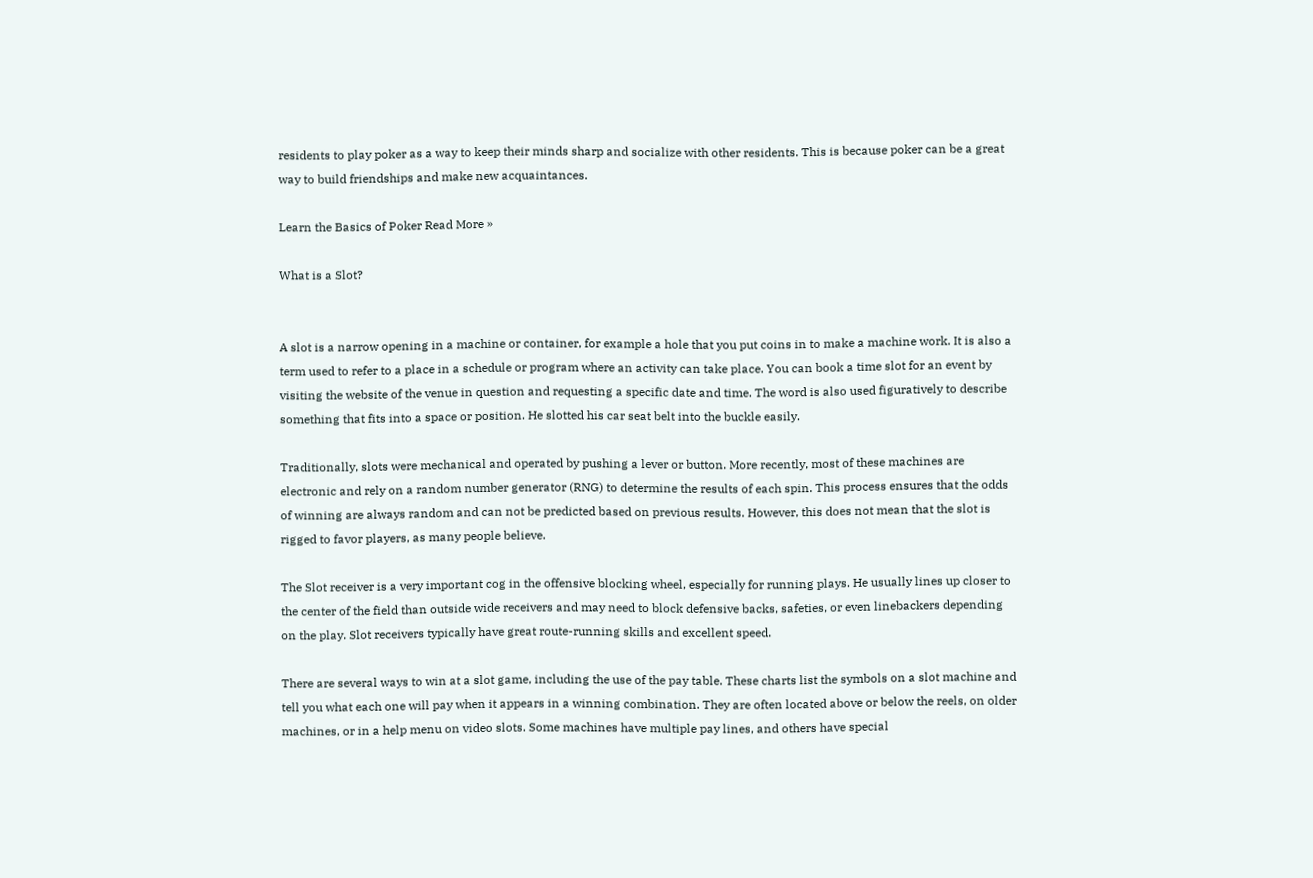residents to play poker as a way to keep their minds sharp and socialize with other residents. This is because poker can be a great way to build friendships and make new acquaintances.

Learn the Basics of Poker Read More »

What is a Slot?


A slot is a narrow opening in a machine or container, for example a hole that you put coins in to make a machine work. It is also a term used to refer to a place in a schedule or program where an activity can take place. You can book a time slot for an event by visiting the website of the venue in question and requesting a specific date and time. The word is also used figuratively to describe something that fits into a space or position. He slotted his car seat belt into the buckle easily.

Traditionally, slots were mechanical and operated by pushing a lever or button. More recently, most of these machines are electronic and rely on a random number generator (RNG) to determine the results of each spin. This process ensures that the odds of winning are always random and can not be predicted based on previous results. However, this does not mean that the slot is rigged to favor players, as many people believe.

The Slot receiver is a very important cog in the offensive blocking wheel, especially for running plays. He usually lines up closer to the center of the field than outside wide receivers and may need to block defensive backs, safeties, or even linebackers depending on the play. Slot receivers typically have great route-running skills and excellent speed.

There are several ways to win at a slot game, including the use of the pay table. These charts list the symbols on a slot machine and tell you what each one will pay when it appears in a winning combination. They are often located above or below the reels, on older machines, or in a help menu on video slots. Some machines have multiple pay lines, and others have special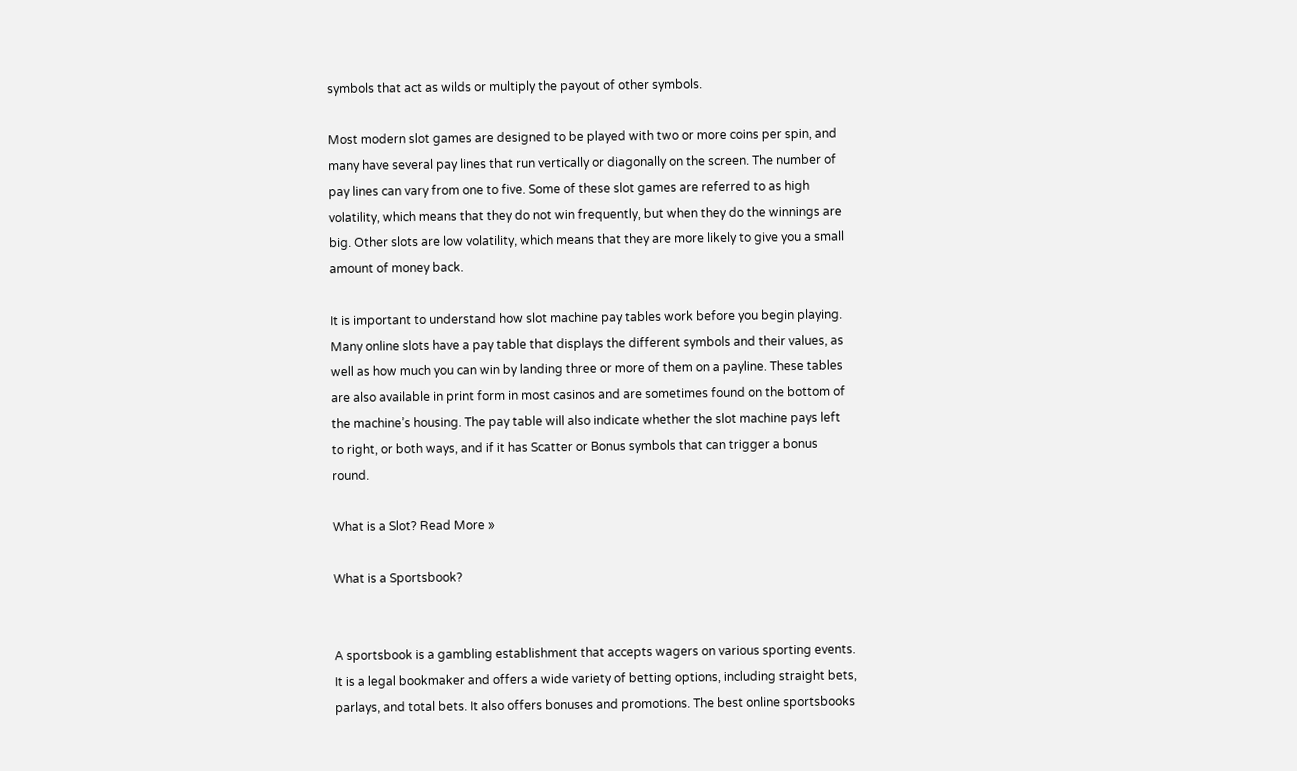symbols that act as wilds or multiply the payout of other symbols.

Most modern slot games are designed to be played with two or more coins per spin, and many have several pay lines that run vertically or diagonally on the screen. The number of pay lines can vary from one to five. Some of these slot games are referred to as high volatility, which means that they do not win frequently, but when they do the winnings are big. Other slots are low volatility, which means that they are more likely to give you a small amount of money back.

It is important to understand how slot machine pay tables work before you begin playing. Many online slots have a pay table that displays the different symbols and their values, as well as how much you can win by landing three or more of them on a payline. These tables are also available in print form in most casinos and are sometimes found on the bottom of the machine’s housing. The pay table will also indicate whether the slot machine pays left to right, or both ways, and if it has Scatter or Bonus symbols that can trigger a bonus round.

What is a Slot? Read More »

What is a Sportsbook?


A sportsbook is a gambling establishment that accepts wagers on various sporting events. It is a legal bookmaker and offers a wide variety of betting options, including straight bets, parlays, and total bets. It also offers bonuses and promotions. The best online sportsbooks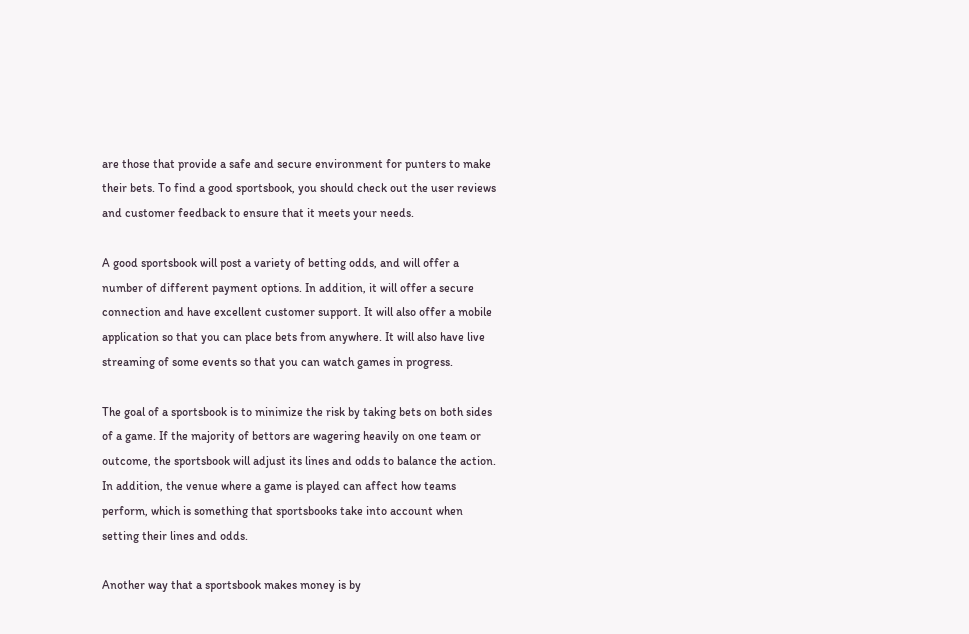are those that provide a safe and secure environment for punters to make their bets. To find a good sportsbook, you should check out the user reviews and customer feedback to ensure that it meets your needs.

A good sportsbook will post a variety of betting odds, and will offer a number of different payment options. In addition, it will offer a secure connection and have excellent customer support. It will also offer a mobile application so that you can place bets from anywhere. It will also have live streaming of some events so that you can watch games in progress.

The goal of a sportsbook is to minimize the risk by taking bets on both sides of a game. If the majority of bettors are wagering heavily on one team or outcome, the sportsbook will adjust its lines and odds to balance the action. In addition, the venue where a game is played can affect how teams perform, which is something that sportsbooks take into account when setting their lines and odds.

Another way that a sportsbook makes money is by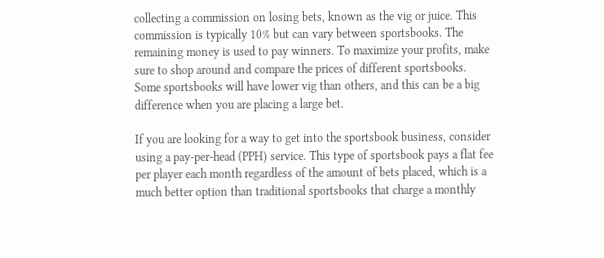collecting a commission on losing bets, known as the vig or juice. This commission is typically 10% but can vary between sportsbooks. The remaining money is used to pay winners. To maximize your profits, make sure to shop around and compare the prices of different sportsbooks. Some sportsbooks will have lower vig than others, and this can be a big difference when you are placing a large bet.

If you are looking for a way to get into the sportsbook business, consider using a pay-per-head (PPH) service. This type of sportsbook pays a flat fee per player each month regardless of the amount of bets placed, which is a much better option than traditional sportsbooks that charge a monthly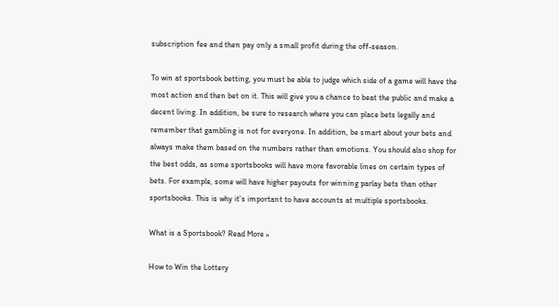subscription fee and then pay only a small profit during the off-season.

To win at sportsbook betting, you must be able to judge which side of a game will have the most action and then bet on it. This will give you a chance to beat the public and make a decent living. In addition, be sure to research where you can place bets legally and remember that gambling is not for everyone. In addition, be smart about your bets and always make them based on the numbers rather than emotions. You should also shop for the best odds, as some sportsbooks will have more favorable lines on certain types of bets. For example, some will have higher payouts for winning parlay bets than other sportsbooks. This is why it’s important to have accounts at multiple sportsbooks.

What is a Sportsbook? Read More »

How to Win the Lottery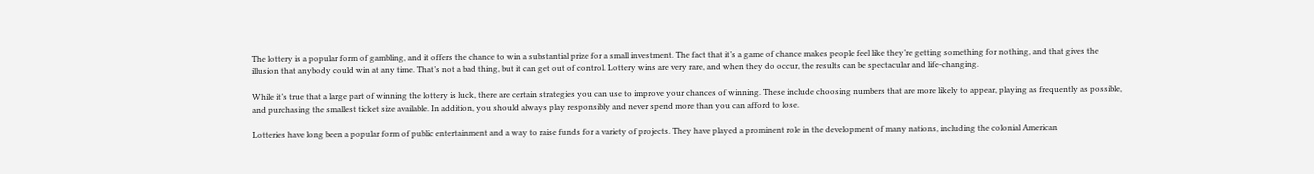The lottery is a popular form of gambling, and it offers the chance to win a substantial prize for a small investment. The fact that it’s a game of chance makes people feel like they’re getting something for nothing, and that gives the illusion that anybody could win at any time. That’s not a bad thing, but it can get out of control. Lottery wins are very rare, and when they do occur, the results can be spectacular and life-changing.

While it’s true that a large part of winning the lottery is luck, there are certain strategies you can use to improve your chances of winning. These include choosing numbers that are more likely to appear, playing as frequently as possible, and purchasing the smallest ticket size available. In addition, you should always play responsibly and never spend more than you can afford to lose.

Lotteries have long been a popular form of public entertainment and a way to raise funds for a variety of projects. They have played a prominent role in the development of many nations, including the colonial American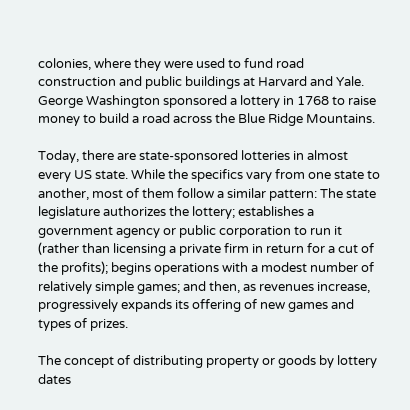colonies, where they were used to fund road construction and public buildings at Harvard and Yale. George Washington sponsored a lottery in 1768 to raise money to build a road across the Blue Ridge Mountains.

Today, there are state-sponsored lotteries in almost every US state. While the specifics vary from one state to another, most of them follow a similar pattern: The state legislature authorizes the lottery; establishes a government agency or public corporation to run it (rather than licensing a private firm in return for a cut of the profits); begins operations with a modest number of relatively simple games; and then, as revenues increase, progressively expands its offering of new games and types of prizes.

The concept of distributing property or goods by lottery dates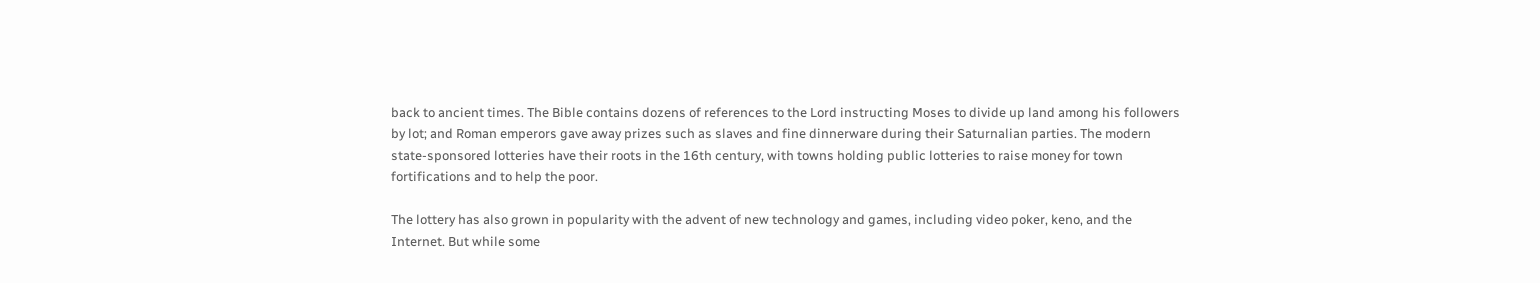back to ancient times. The Bible contains dozens of references to the Lord instructing Moses to divide up land among his followers by lot; and Roman emperors gave away prizes such as slaves and fine dinnerware during their Saturnalian parties. The modern state-sponsored lotteries have their roots in the 16th century, with towns holding public lotteries to raise money for town fortifications and to help the poor.

The lottery has also grown in popularity with the advent of new technology and games, including video poker, keno, and the Internet. But while some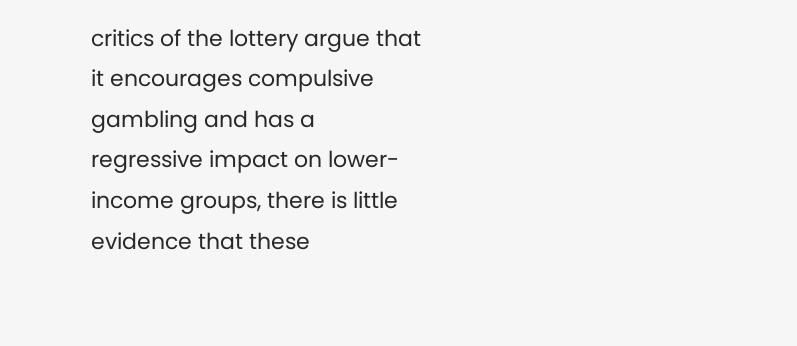critics of the lottery argue that it encourages compulsive gambling and has a regressive impact on lower-income groups, there is little evidence that these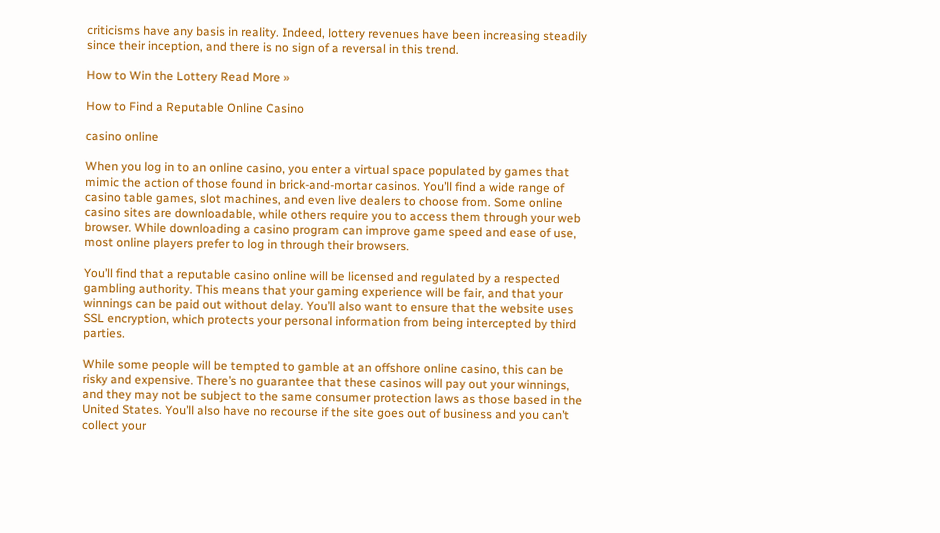criticisms have any basis in reality. Indeed, lottery revenues have been increasing steadily since their inception, and there is no sign of a reversal in this trend.

How to Win the Lottery Read More »

How to Find a Reputable Online Casino

casino online

When you log in to an online casino, you enter a virtual space populated by games that mimic the action of those found in brick-and-mortar casinos. You’ll find a wide range of casino table games, slot machines, and even live dealers to choose from. Some online casino sites are downloadable, while others require you to access them through your web browser. While downloading a casino program can improve game speed and ease of use, most online players prefer to log in through their browsers.

You’ll find that a reputable casino online will be licensed and regulated by a respected gambling authority. This means that your gaming experience will be fair, and that your winnings can be paid out without delay. You’ll also want to ensure that the website uses SSL encryption, which protects your personal information from being intercepted by third parties.

While some people will be tempted to gamble at an offshore online casino, this can be risky and expensive. There’s no guarantee that these casinos will pay out your winnings, and they may not be subject to the same consumer protection laws as those based in the United States. You’ll also have no recourse if the site goes out of business and you can’t collect your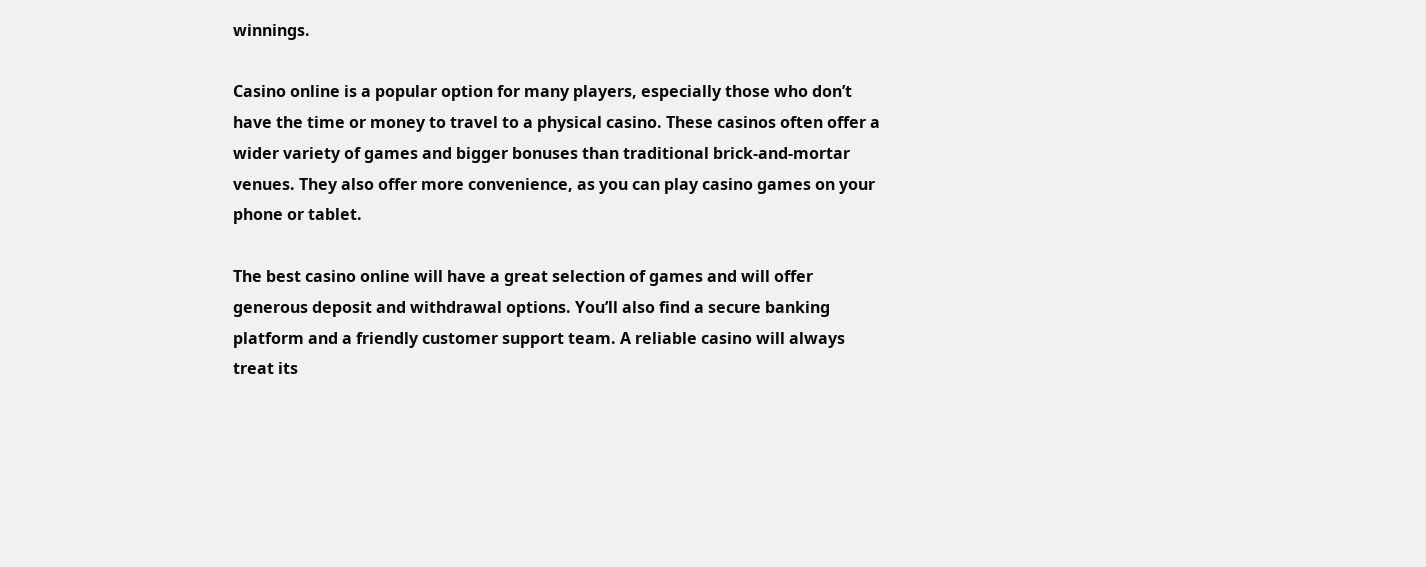winnings.

Casino online is a popular option for many players, especially those who don’t have the time or money to travel to a physical casino. These casinos often offer a wider variety of games and bigger bonuses than traditional brick-and-mortar venues. They also offer more convenience, as you can play casino games on your phone or tablet.

The best casino online will have a great selection of games and will offer generous deposit and withdrawal options. You’ll also find a secure banking platform and a friendly customer support team. A reliable casino will always treat its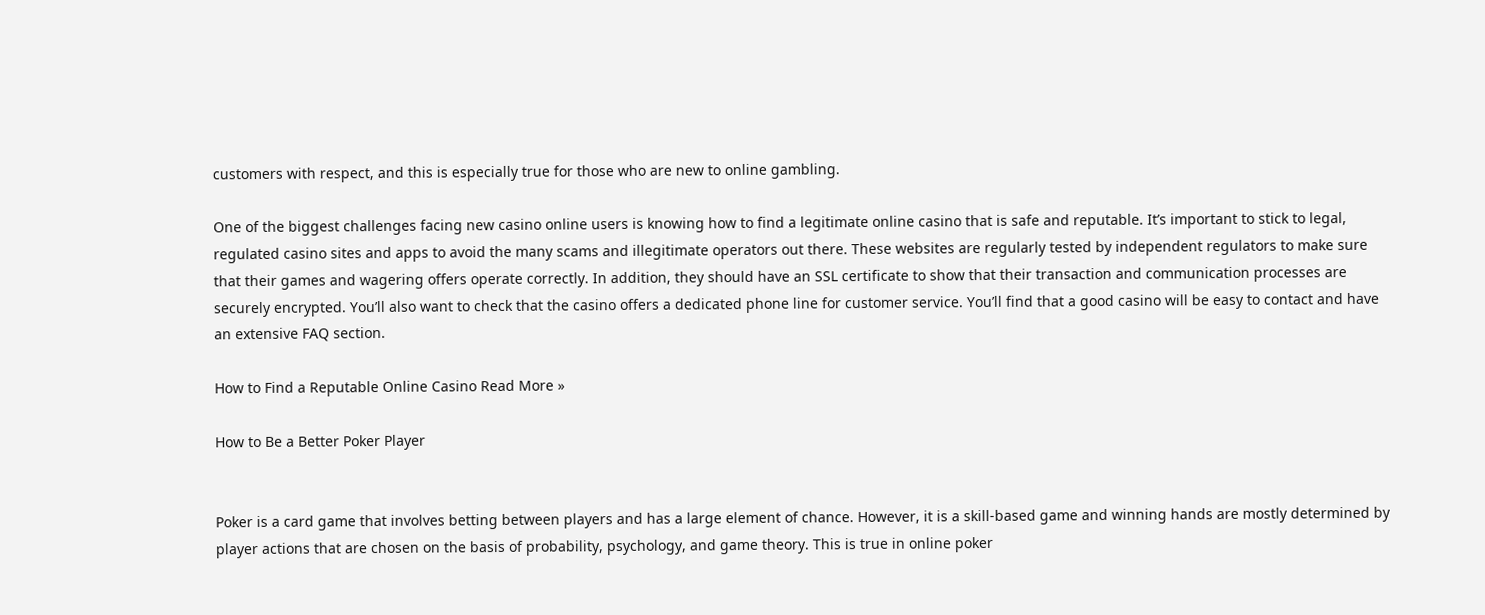customers with respect, and this is especially true for those who are new to online gambling.

One of the biggest challenges facing new casino online users is knowing how to find a legitimate online casino that is safe and reputable. It’s important to stick to legal, regulated casino sites and apps to avoid the many scams and illegitimate operators out there. These websites are regularly tested by independent regulators to make sure that their games and wagering offers operate correctly. In addition, they should have an SSL certificate to show that their transaction and communication processes are securely encrypted. You’ll also want to check that the casino offers a dedicated phone line for customer service. You’ll find that a good casino will be easy to contact and have an extensive FAQ section.

How to Find a Reputable Online Casino Read More »

How to Be a Better Poker Player


Poker is a card game that involves betting between players and has a large element of chance. However, it is a skill-based game and winning hands are mostly determined by player actions that are chosen on the basis of probability, psychology, and game theory. This is true in online poker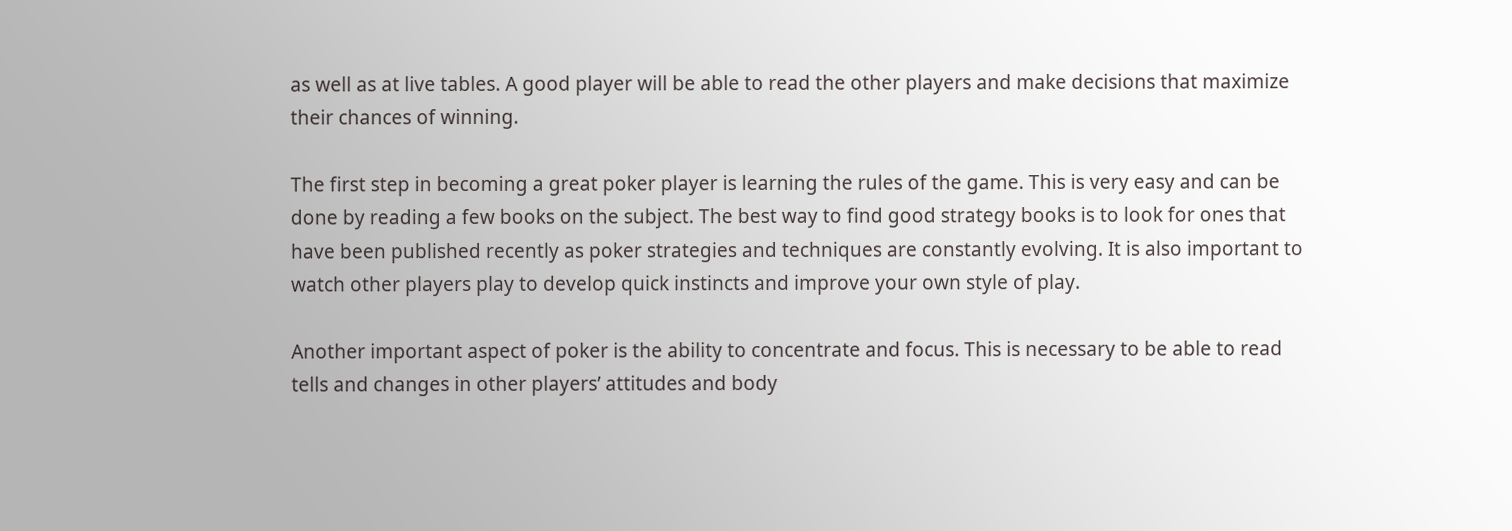as well as at live tables. A good player will be able to read the other players and make decisions that maximize their chances of winning.

The first step in becoming a great poker player is learning the rules of the game. This is very easy and can be done by reading a few books on the subject. The best way to find good strategy books is to look for ones that have been published recently as poker strategies and techniques are constantly evolving. It is also important to watch other players play to develop quick instincts and improve your own style of play.

Another important aspect of poker is the ability to concentrate and focus. This is necessary to be able to read tells and changes in other players’ attitudes and body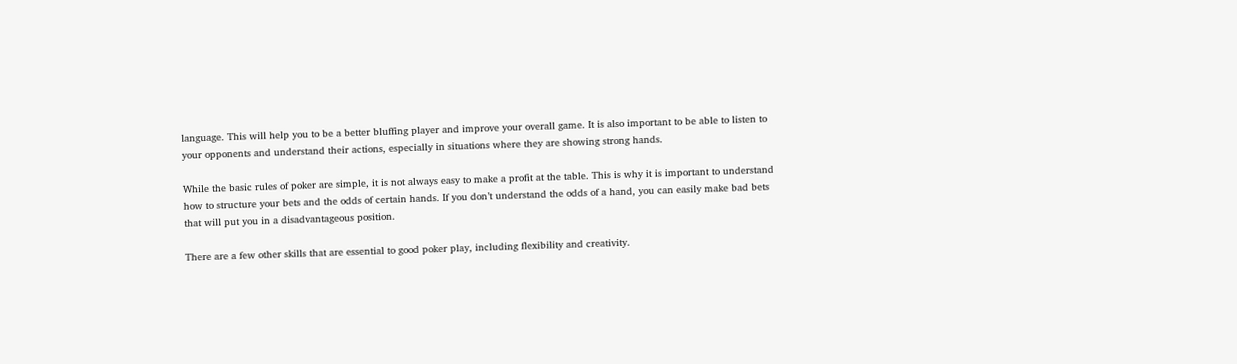language. This will help you to be a better bluffing player and improve your overall game. It is also important to be able to listen to your opponents and understand their actions, especially in situations where they are showing strong hands.

While the basic rules of poker are simple, it is not always easy to make a profit at the table. This is why it is important to understand how to structure your bets and the odds of certain hands. If you don’t understand the odds of a hand, you can easily make bad bets that will put you in a disadvantageous position.

There are a few other skills that are essential to good poker play, including flexibility and creativity.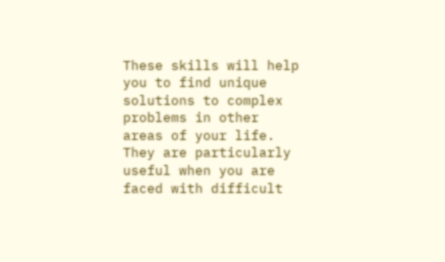These skills will help you to find unique solutions to complex problems in other areas of your life. They are particularly useful when you are faced with difficult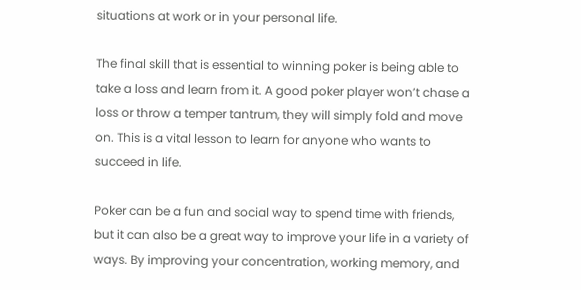situations at work or in your personal life.

The final skill that is essential to winning poker is being able to take a loss and learn from it. A good poker player won’t chase a loss or throw a temper tantrum, they will simply fold and move on. This is a vital lesson to learn for anyone who wants to succeed in life.

Poker can be a fun and social way to spend time with friends, but it can also be a great way to improve your life in a variety of ways. By improving your concentration, working memory, and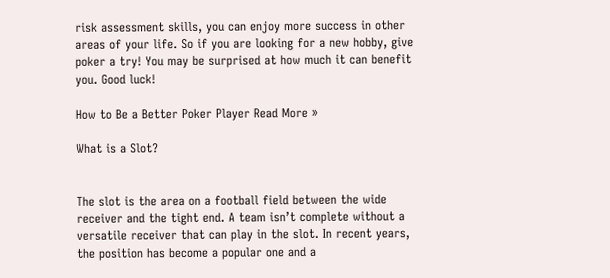risk assessment skills, you can enjoy more success in other areas of your life. So if you are looking for a new hobby, give poker a try! You may be surprised at how much it can benefit you. Good luck!

How to Be a Better Poker Player Read More »

What is a Slot?


The slot is the area on a football field between the wide receiver and the tight end. A team isn’t complete without a versatile receiver that can play in the slot. In recent years, the position has become a popular one and a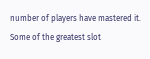number of players have mastered it. Some of the greatest slot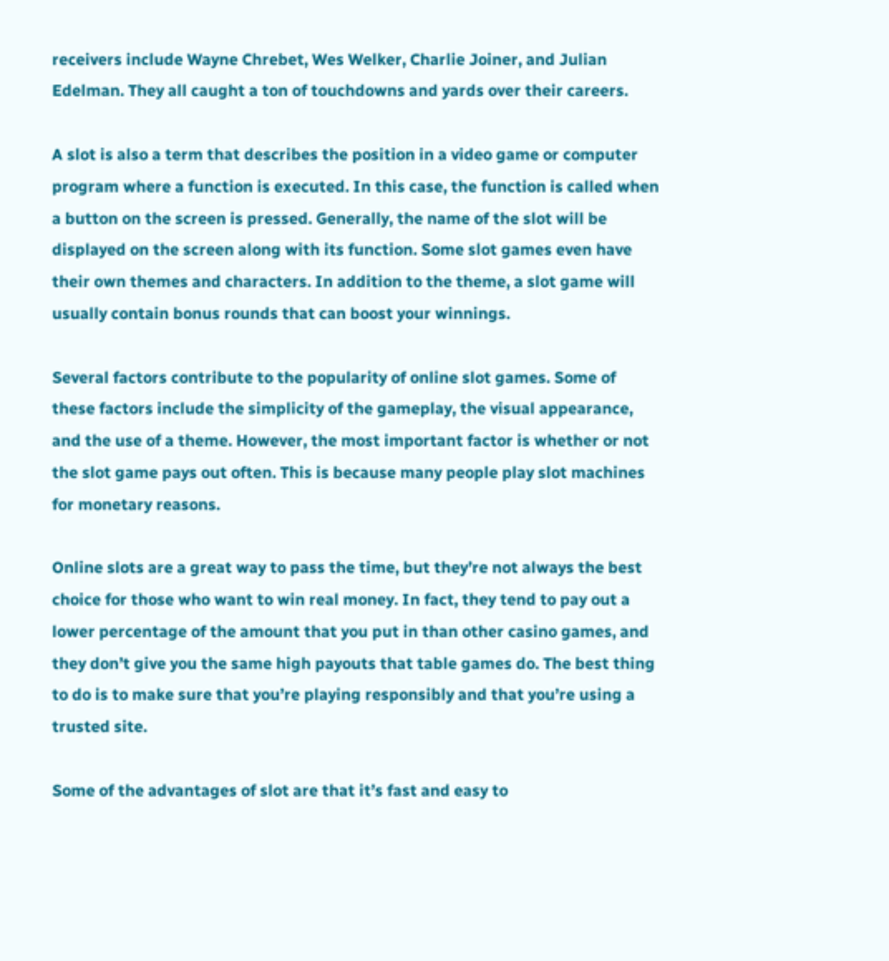receivers include Wayne Chrebet, Wes Welker, Charlie Joiner, and Julian Edelman. They all caught a ton of touchdowns and yards over their careers.

A slot is also a term that describes the position in a video game or computer program where a function is executed. In this case, the function is called when a button on the screen is pressed. Generally, the name of the slot will be displayed on the screen along with its function. Some slot games even have their own themes and characters. In addition to the theme, a slot game will usually contain bonus rounds that can boost your winnings.

Several factors contribute to the popularity of online slot games. Some of these factors include the simplicity of the gameplay, the visual appearance, and the use of a theme. However, the most important factor is whether or not the slot game pays out often. This is because many people play slot machines for monetary reasons.

Online slots are a great way to pass the time, but they’re not always the best choice for those who want to win real money. In fact, they tend to pay out a lower percentage of the amount that you put in than other casino games, and they don’t give you the same high payouts that table games do. The best thing to do is to make sure that you’re playing responsibly and that you’re using a trusted site.

Some of the advantages of slot are that it’s fast and easy to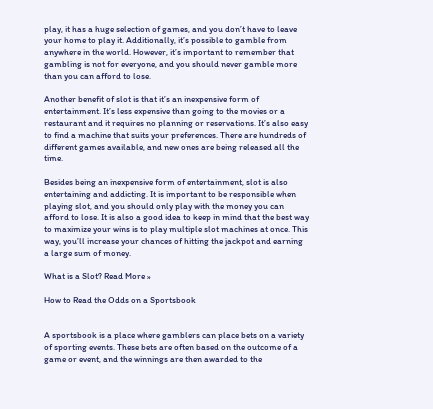play, it has a huge selection of games, and you don’t have to leave your home to play it. Additionally, it’s possible to gamble from anywhere in the world. However, it’s important to remember that gambling is not for everyone, and you should never gamble more than you can afford to lose.

Another benefit of slot is that it’s an inexpensive form of entertainment. It’s less expensive than going to the movies or a restaurant and it requires no planning or reservations. It’s also easy to find a machine that suits your preferences. There are hundreds of different games available, and new ones are being released all the time.

Besides being an inexpensive form of entertainment, slot is also entertaining and addicting. It is important to be responsible when playing slot, and you should only play with the money you can afford to lose. It is also a good idea to keep in mind that the best way to maximize your wins is to play multiple slot machines at once. This way, you’ll increase your chances of hitting the jackpot and earning a large sum of money.

What is a Slot? Read More »

How to Read the Odds on a Sportsbook


A sportsbook is a place where gamblers can place bets on a variety of sporting events. These bets are often based on the outcome of a game or event, and the winnings are then awarded to the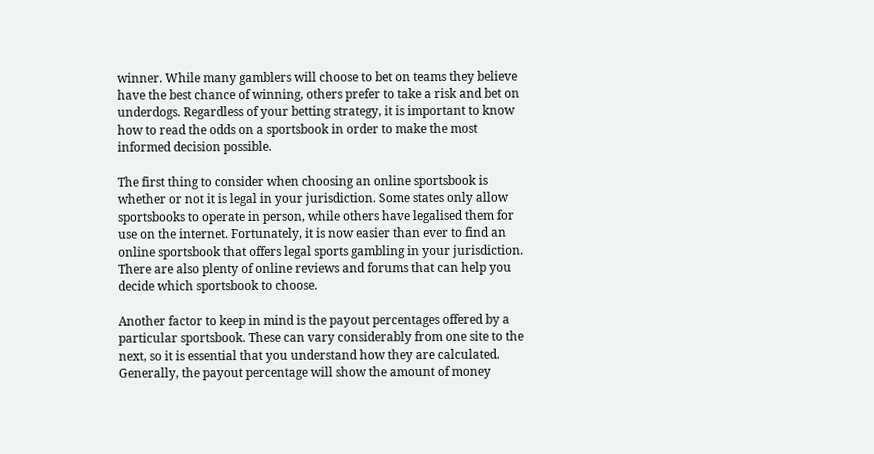winner. While many gamblers will choose to bet on teams they believe have the best chance of winning, others prefer to take a risk and bet on underdogs. Regardless of your betting strategy, it is important to know how to read the odds on a sportsbook in order to make the most informed decision possible.

The first thing to consider when choosing an online sportsbook is whether or not it is legal in your jurisdiction. Some states only allow sportsbooks to operate in person, while others have legalised them for use on the internet. Fortunately, it is now easier than ever to find an online sportsbook that offers legal sports gambling in your jurisdiction. There are also plenty of online reviews and forums that can help you decide which sportsbook to choose.

Another factor to keep in mind is the payout percentages offered by a particular sportsbook. These can vary considerably from one site to the next, so it is essential that you understand how they are calculated. Generally, the payout percentage will show the amount of money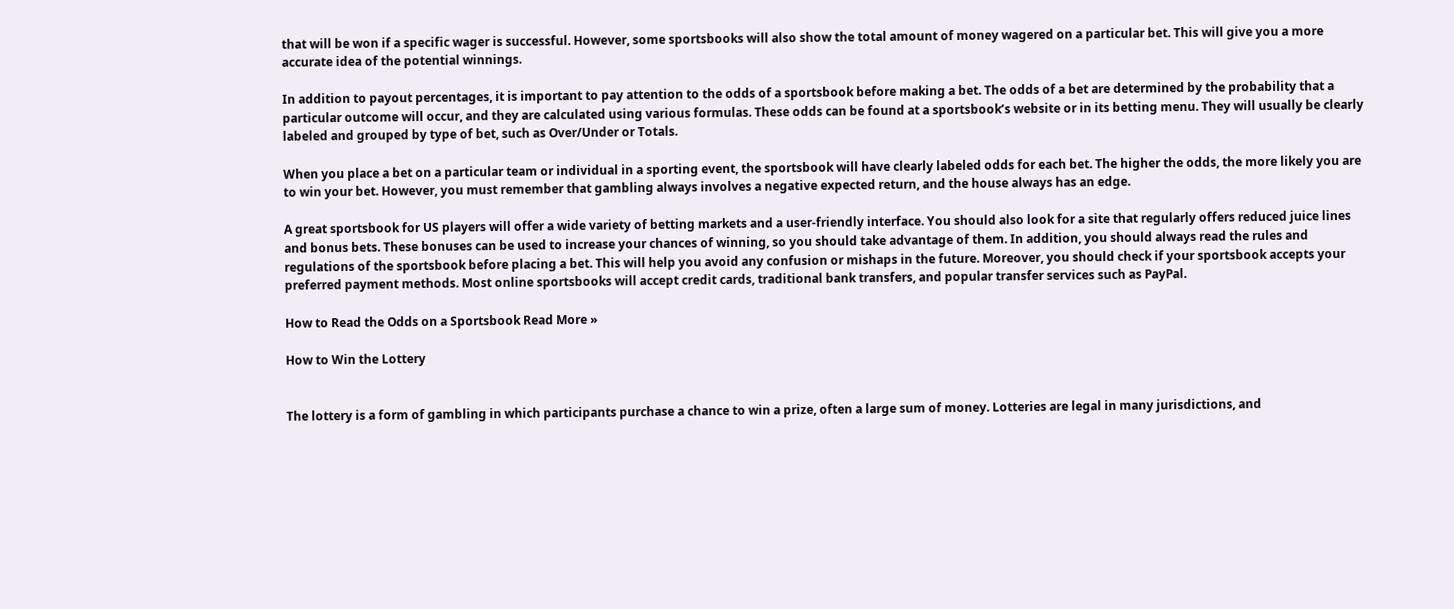that will be won if a specific wager is successful. However, some sportsbooks will also show the total amount of money wagered on a particular bet. This will give you a more accurate idea of the potential winnings.

In addition to payout percentages, it is important to pay attention to the odds of a sportsbook before making a bet. The odds of a bet are determined by the probability that a particular outcome will occur, and they are calculated using various formulas. These odds can be found at a sportsbook’s website or in its betting menu. They will usually be clearly labeled and grouped by type of bet, such as Over/Under or Totals.

When you place a bet on a particular team or individual in a sporting event, the sportsbook will have clearly labeled odds for each bet. The higher the odds, the more likely you are to win your bet. However, you must remember that gambling always involves a negative expected return, and the house always has an edge.

A great sportsbook for US players will offer a wide variety of betting markets and a user-friendly interface. You should also look for a site that regularly offers reduced juice lines and bonus bets. These bonuses can be used to increase your chances of winning, so you should take advantage of them. In addition, you should always read the rules and regulations of the sportsbook before placing a bet. This will help you avoid any confusion or mishaps in the future. Moreover, you should check if your sportsbook accepts your preferred payment methods. Most online sportsbooks will accept credit cards, traditional bank transfers, and popular transfer services such as PayPal.

How to Read the Odds on a Sportsbook Read More »

How to Win the Lottery


The lottery is a form of gambling in which participants purchase a chance to win a prize, often a large sum of money. Lotteries are legal in many jurisdictions, and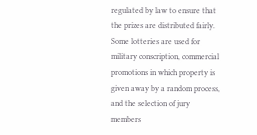regulated by law to ensure that the prizes are distributed fairly. Some lotteries are used for military conscription, commercial promotions in which property is given away by a random process, and the selection of jury members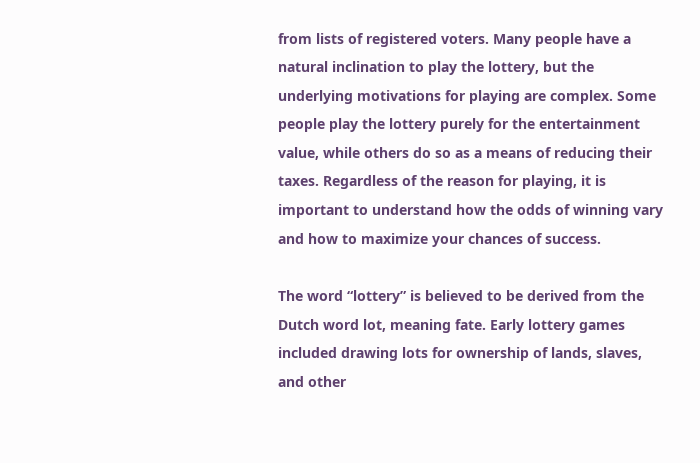from lists of registered voters. Many people have a natural inclination to play the lottery, but the underlying motivations for playing are complex. Some people play the lottery purely for the entertainment value, while others do so as a means of reducing their taxes. Regardless of the reason for playing, it is important to understand how the odds of winning vary and how to maximize your chances of success.

The word “lottery” is believed to be derived from the Dutch word lot, meaning fate. Early lottery games included drawing lots for ownership of lands, slaves, and other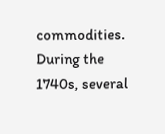commodities. During the 1740s, several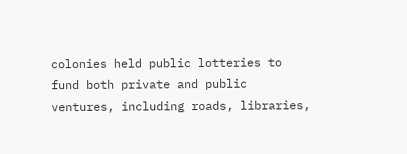colonies held public lotteries to fund both private and public ventures, including roads, libraries,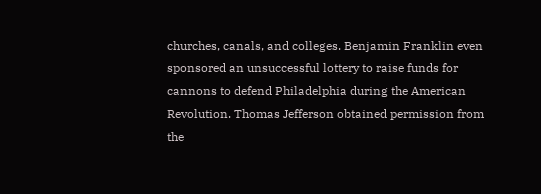churches, canals, and colleges. Benjamin Franklin even sponsored an unsuccessful lottery to raise funds for cannons to defend Philadelphia during the American Revolution. Thomas Jefferson obtained permission from the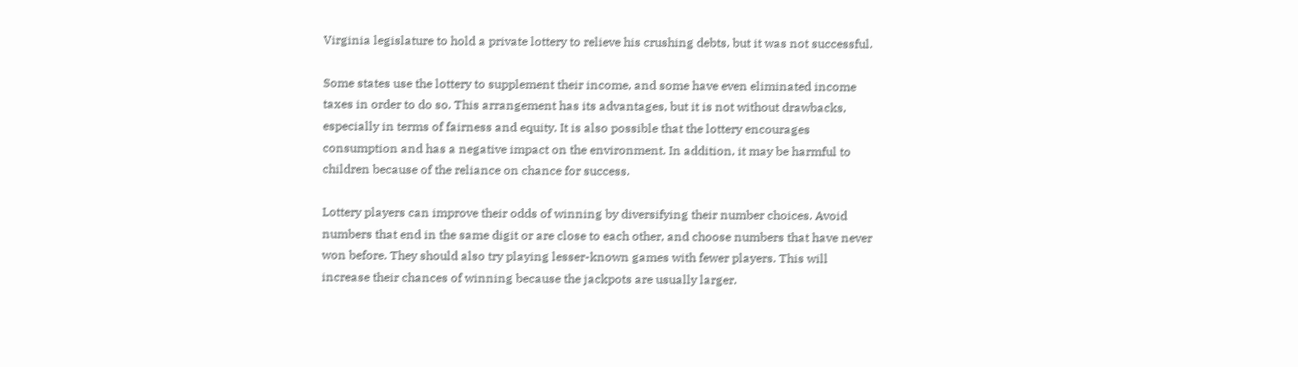Virginia legislature to hold a private lottery to relieve his crushing debts, but it was not successful.

Some states use the lottery to supplement their income, and some have even eliminated income taxes in order to do so. This arrangement has its advantages, but it is not without drawbacks, especially in terms of fairness and equity. It is also possible that the lottery encourages consumption and has a negative impact on the environment. In addition, it may be harmful to children because of the reliance on chance for success.

Lottery players can improve their odds of winning by diversifying their number choices. Avoid numbers that end in the same digit or are close to each other, and choose numbers that have never won before. They should also try playing lesser-known games with fewer players. This will increase their chances of winning because the jackpots are usually larger.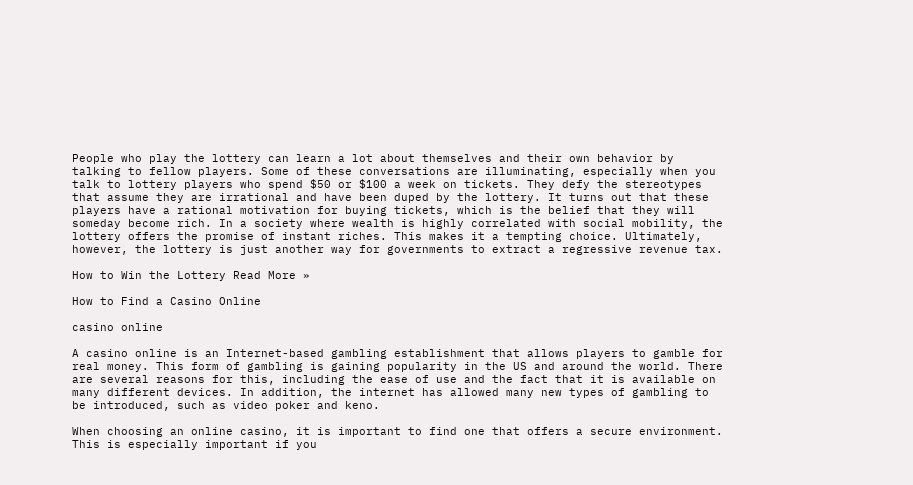People who play the lottery can learn a lot about themselves and their own behavior by talking to fellow players. Some of these conversations are illuminating, especially when you talk to lottery players who spend $50 or $100 a week on tickets. They defy the stereotypes that assume they are irrational and have been duped by the lottery. It turns out that these players have a rational motivation for buying tickets, which is the belief that they will someday become rich. In a society where wealth is highly correlated with social mobility, the lottery offers the promise of instant riches. This makes it a tempting choice. Ultimately, however, the lottery is just another way for governments to extract a regressive revenue tax.

How to Win the Lottery Read More »

How to Find a Casino Online

casino online

A casino online is an Internet-based gambling establishment that allows players to gamble for real money. This form of gambling is gaining popularity in the US and around the world. There are several reasons for this, including the ease of use and the fact that it is available on many different devices. In addition, the internet has allowed many new types of gambling to be introduced, such as video poker and keno.

When choosing an online casino, it is important to find one that offers a secure environment. This is especially important if you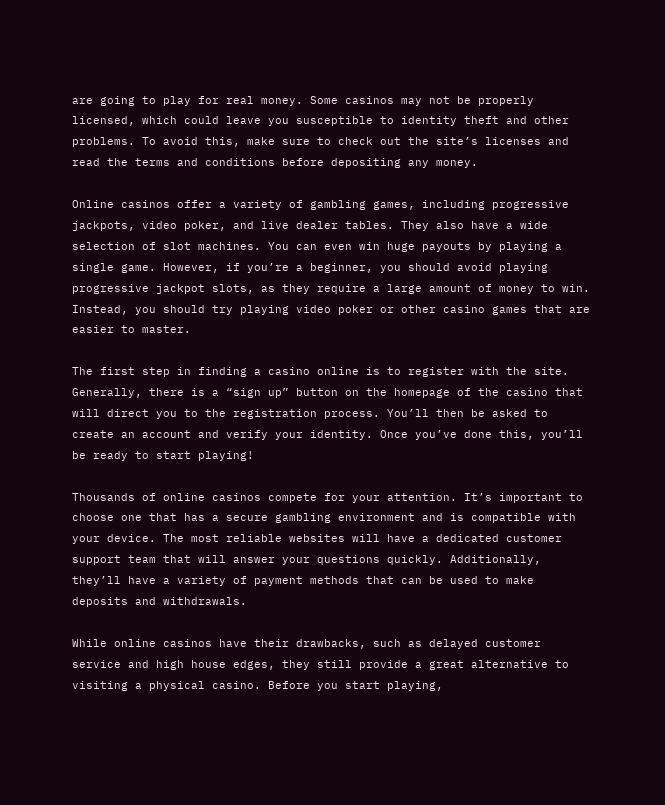are going to play for real money. Some casinos may not be properly licensed, which could leave you susceptible to identity theft and other problems. To avoid this, make sure to check out the site’s licenses and read the terms and conditions before depositing any money.

Online casinos offer a variety of gambling games, including progressive jackpots, video poker, and live dealer tables. They also have a wide selection of slot machines. You can even win huge payouts by playing a single game. However, if you’re a beginner, you should avoid playing progressive jackpot slots, as they require a large amount of money to win. Instead, you should try playing video poker or other casino games that are easier to master.

The first step in finding a casino online is to register with the site. Generally, there is a “sign up” button on the homepage of the casino that will direct you to the registration process. You’ll then be asked to create an account and verify your identity. Once you’ve done this, you’ll be ready to start playing!

Thousands of online casinos compete for your attention. It’s important to choose one that has a secure gambling environment and is compatible with your device. The most reliable websites will have a dedicated customer support team that will answer your questions quickly. Additionally, they’ll have a variety of payment methods that can be used to make deposits and withdrawals.

While online casinos have their drawbacks, such as delayed customer service and high house edges, they still provide a great alternative to visiting a physical casino. Before you start playing,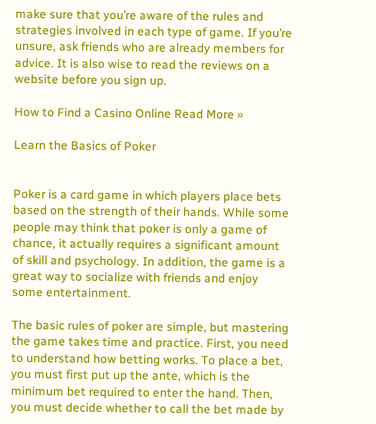make sure that you’re aware of the rules and strategies involved in each type of game. If you’re unsure, ask friends who are already members for advice. It is also wise to read the reviews on a website before you sign up.

How to Find a Casino Online Read More »

Learn the Basics of Poker


Poker is a card game in which players place bets based on the strength of their hands. While some people may think that poker is only a game of chance, it actually requires a significant amount of skill and psychology. In addition, the game is a great way to socialize with friends and enjoy some entertainment.

The basic rules of poker are simple, but mastering the game takes time and practice. First, you need to understand how betting works. To place a bet, you must first put up the ante, which is the minimum bet required to enter the hand. Then, you must decide whether to call the bet made by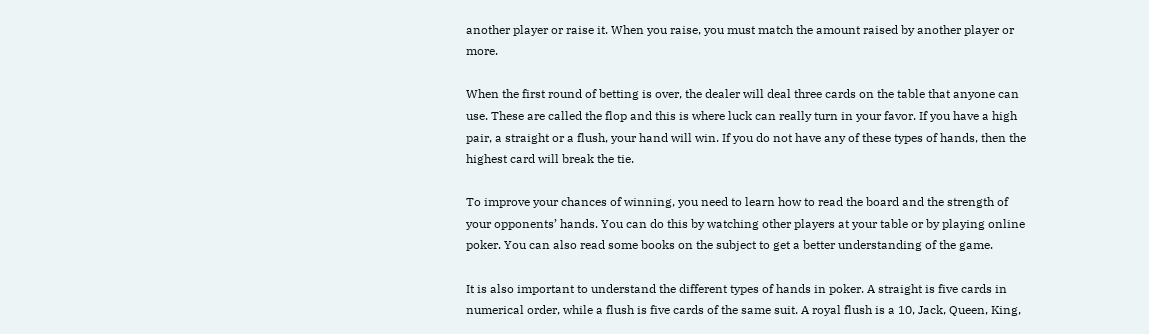another player or raise it. When you raise, you must match the amount raised by another player or more.

When the first round of betting is over, the dealer will deal three cards on the table that anyone can use. These are called the flop and this is where luck can really turn in your favor. If you have a high pair, a straight or a flush, your hand will win. If you do not have any of these types of hands, then the highest card will break the tie.

To improve your chances of winning, you need to learn how to read the board and the strength of your opponents’ hands. You can do this by watching other players at your table or by playing online poker. You can also read some books on the subject to get a better understanding of the game.

It is also important to understand the different types of hands in poker. A straight is five cards in numerical order, while a flush is five cards of the same suit. A royal flush is a 10, Jack, Queen, King,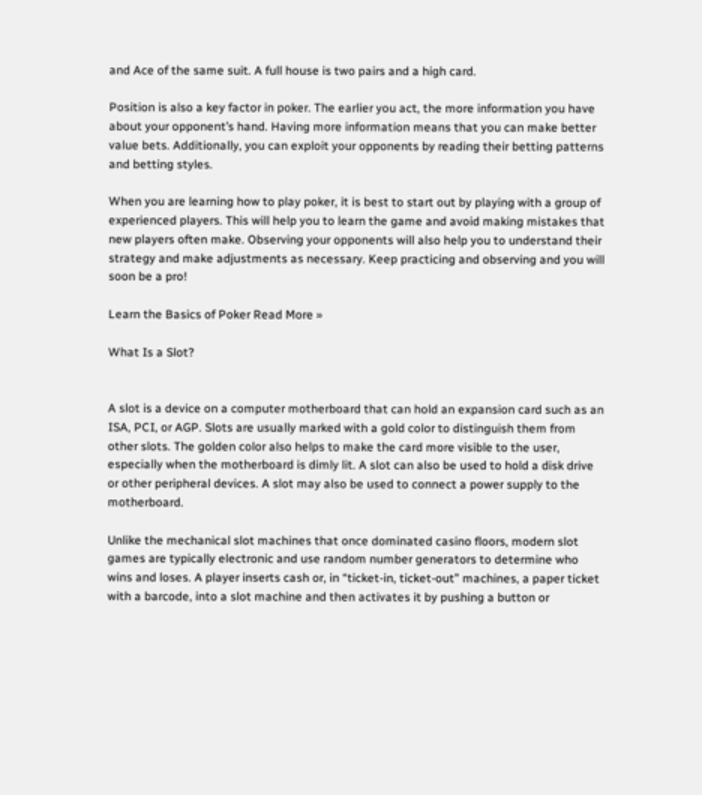and Ace of the same suit. A full house is two pairs and a high card.

Position is also a key factor in poker. The earlier you act, the more information you have about your opponent’s hand. Having more information means that you can make better value bets. Additionally, you can exploit your opponents by reading their betting patterns and betting styles.

When you are learning how to play poker, it is best to start out by playing with a group of experienced players. This will help you to learn the game and avoid making mistakes that new players often make. Observing your opponents will also help you to understand their strategy and make adjustments as necessary. Keep practicing and observing and you will soon be a pro!

Learn the Basics of Poker Read More »

What Is a Slot?


A slot is a device on a computer motherboard that can hold an expansion card such as an ISA, PCI, or AGP. Slots are usually marked with a gold color to distinguish them from other slots. The golden color also helps to make the card more visible to the user, especially when the motherboard is dimly lit. A slot can also be used to hold a disk drive or other peripheral devices. A slot may also be used to connect a power supply to the motherboard.

Unlike the mechanical slot machines that once dominated casino floors, modern slot games are typically electronic and use random number generators to determine who wins and loses. A player inserts cash or, in “ticket-in, ticket-out” machines, a paper ticket with a barcode, into a slot machine and then activates it by pushing a button or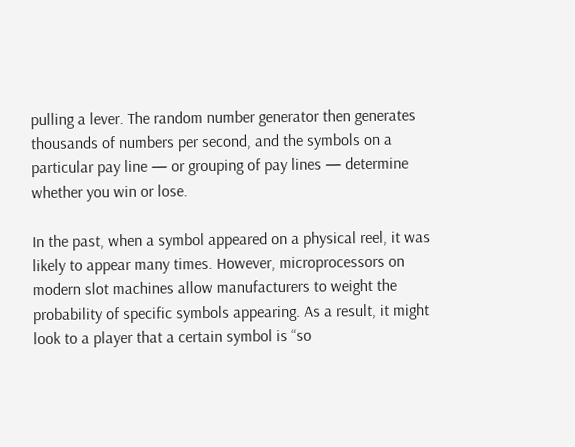pulling a lever. The random number generator then generates thousands of numbers per second, and the symbols on a particular pay line — or grouping of pay lines — determine whether you win or lose.

In the past, when a symbol appeared on a physical reel, it was likely to appear many times. However, microprocessors on modern slot machines allow manufacturers to weight the probability of specific symbols appearing. As a result, it might look to a player that a certain symbol is “so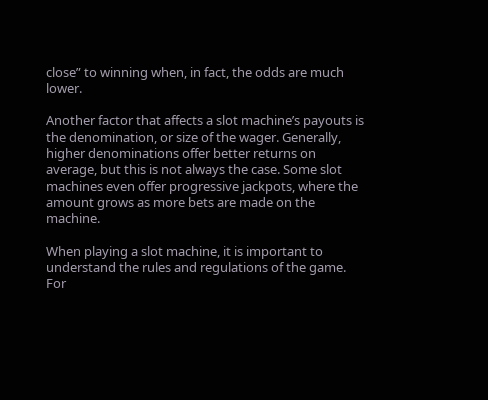close” to winning when, in fact, the odds are much lower.

Another factor that affects a slot machine’s payouts is the denomination, or size of the wager. Generally, higher denominations offer better returns on average, but this is not always the case. Some slot machines even offer progressive jackpots, where the amount grows as more bets are made on the machine.

When playing a slot machine, it is important to understand the rules and regulations of the game. For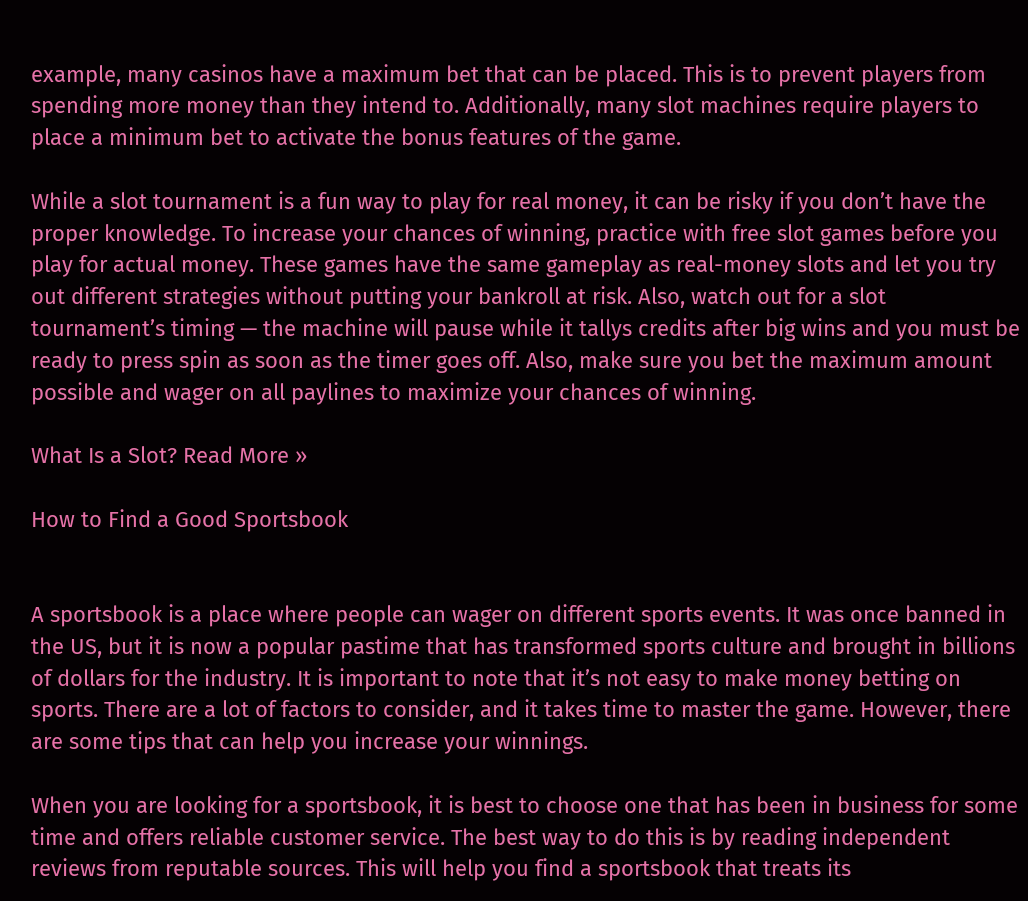example, many casinos have a maximum bet that can be placed. This is to prevent players from spending more money than they intend to. Additionally, many slot machines require players to place a minimum bet to activate the bonus features of the game.

While a slot tournament is a fun way to play for real money, it can be risky if you don’t have the proper knowledge. To increase your chances of winning, practice with free slot games before you play for actual money. These games have the same gameplay as real-money slots and let you try out different strategies without putting your bankroll at risk. Also, watch out for a slot tournament’s timing — the machine will pause while it tallys credits after big wins and you must be ready to press spin as soon as the timer goes off. Also, make sure you bet the maximum amount possible and wager on all paylines to maximize your chances of winning.

What Is a Slot? Read More »

How to Find a Good Sportsbook


A sportsbook is a place where people can wager on different sports events. It was once banned in the US, but it is now a popular pastime that has transformed sports culture and brought in billions of dollars for the industry. It is important to note that it’s not easy to make money betting on sports. There are a lot of factors to consider, and it takes time to master the game. However, there are some tips that can help you increase your winnings.

When you are looking for a sportsbook, it is best to choose one that has been in business for some time and offers reliable customer service. The best way to do this is by reading independent reviews from reputable sources. This will help you find a sportsbook that treats its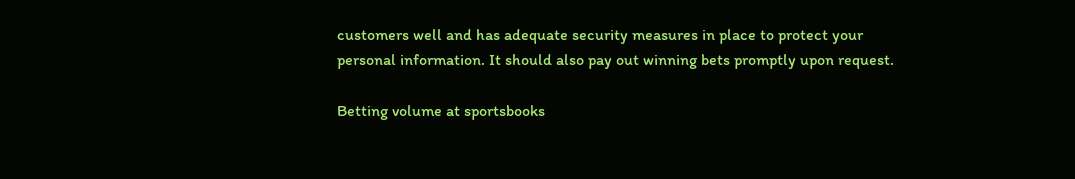customers well and has adequate security measures in place to protect your personal information. It should also pay out winning bets promptly upon request.

Betting volume at sportsbooks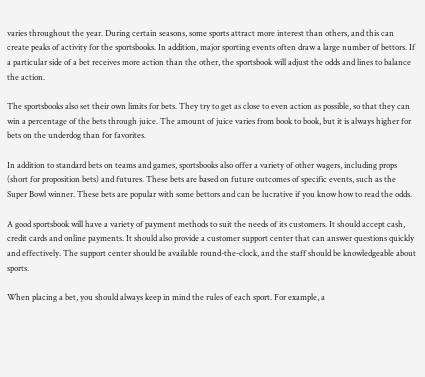varies throughout the year. During certain seasons, some sports attract more interest than others, and this can create peaks of activity for the sportsbooks. In addition, major sporting events often draw a large number of bettors. If a particular side of a bet receives more action than the other, the sportsbook will adjust the odds and lines to balance the action.

The sportsbooks also set their own limits for bets. They try to get as close to even action as possible, so that they can win a percentage of the bets through juice. The amount of juice varies from book to book, but it is always higher for bets on the underdog than for favorites.

In addition to standard bets on teams and games, sportsbooks also offer a variety of other wagers, including props (short for proposition bets) and futures. These bets are based on future outcomes of specific events, such as the Super Bowl winner. These bets are popular with some bettors and can be lucrative if you know how to read the odds.

A good sportsbook will have a variety of payment methods to suit the needs of its customers. It should accept cash, credit cards and online payments. It should also provide a customer support center that can answer questions quickly and effectively. The support center should be available round-the-clock, and the staff should be knowledgeable about sports.

When placing a bet, you should always keep in mind the rules of each sport. For example, a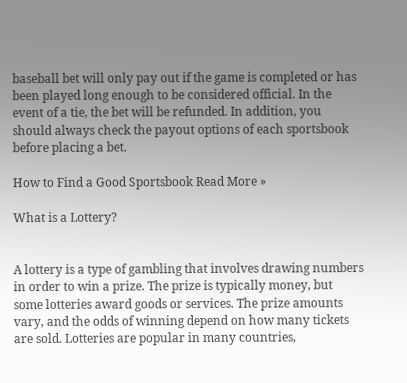baseball bet will only pay out if the game is completed or has been played long enough to be considered official. In the event of a tie, the bet will be refunded. In addition, you should always check the payout options of each sportsbook before placing a bet.

How to Find a Good Sportsbook Read More »

What is a Lottery?


A lottery is a type of gambling that involves drawing numbers in order to win a prize. The prize is typically money, but some lotteries award goods or services. The prize amounts vary, and the odds of winning depend on how many tickets are sold. Lotteries are popular in many countries,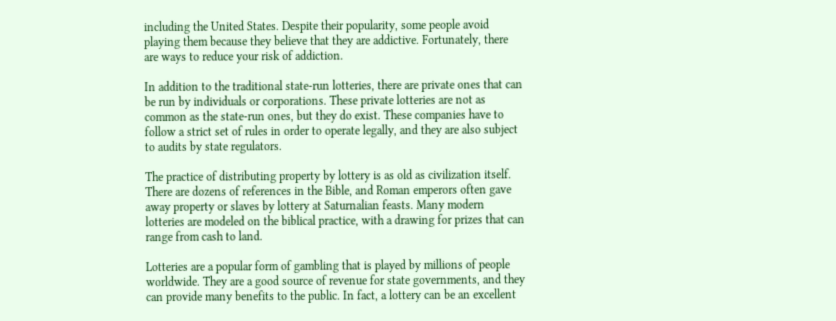including the United States. Despite their popularity, some people avoid playing them because they believe that they are addictive. Fortunately, there are ways to reduce your risk of addiction.

In addition to the traditional state-run lotteries, there are private ones that can be run by individuals or corporations. These private lotteries are not as common as the state-run ones, but they do exist. These companies have to follow a strict set of rules in order to operate legally, and they are also subject to audits by state regulators.

The practice of distributing property by lottery is as old as civilization itself. There are dozens of references in the Bible, and Roman emperors often gave away property or slaves by lottery at Saturnalian feasts. Many modern lotteries are modeled on the biblical practice, with a drawing for prizes that can range from cash to land.

Lotteries are a popular form of gambling that is played by millions of people worldwide. They are a good source of revenue for state governments, and they can provide many benefits to the public. In fact, a lottery can be an excellent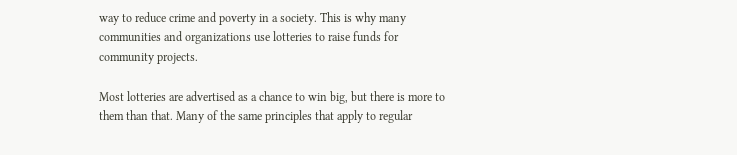way to reduce crime and poverty in a society. This is why many communities and organizations use lotteries to raise funds for community projects.

Most lotteries are advertised as a chance to win big, but there is more to them than that. Many of the same principles that apply to regular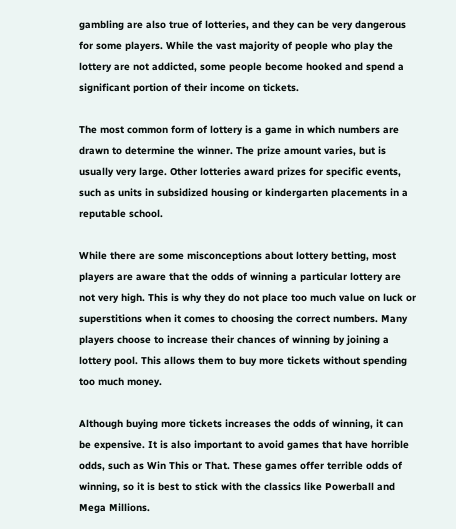gambling are also true of lotteries, and they can be very dangerous for some players. While the vast majority of people who play the lottery are not addicted, some people become hooked and spend a significant portion of their income on tickets.

The most common form of lottery is a game in which numbers are drawn to determine the winner. The prize amount varies, but is usually very large. Other lotteries award prizes for specific events, such as units in subsidized housing or kindergarten placements in a reputable school.

While there are some misconceptions about lottery betting, most players are aware that the odds of winning a particular lottery are not very high. This is why they do not place too much value on luck or superstitions when it comes to choosing the correct numbers. Many players choose to increase their chances of winning by joining a lottery pool. This allows them to buy more tickets without spending too much money.

Although buying more tickets increases the odds of winning, it can be expensive. It is also important to avoid games that have horrible odds, such as Win This or That. These games offer terrible odds of winning, so it is best to stick with the classics like Powerball and Mega Millions.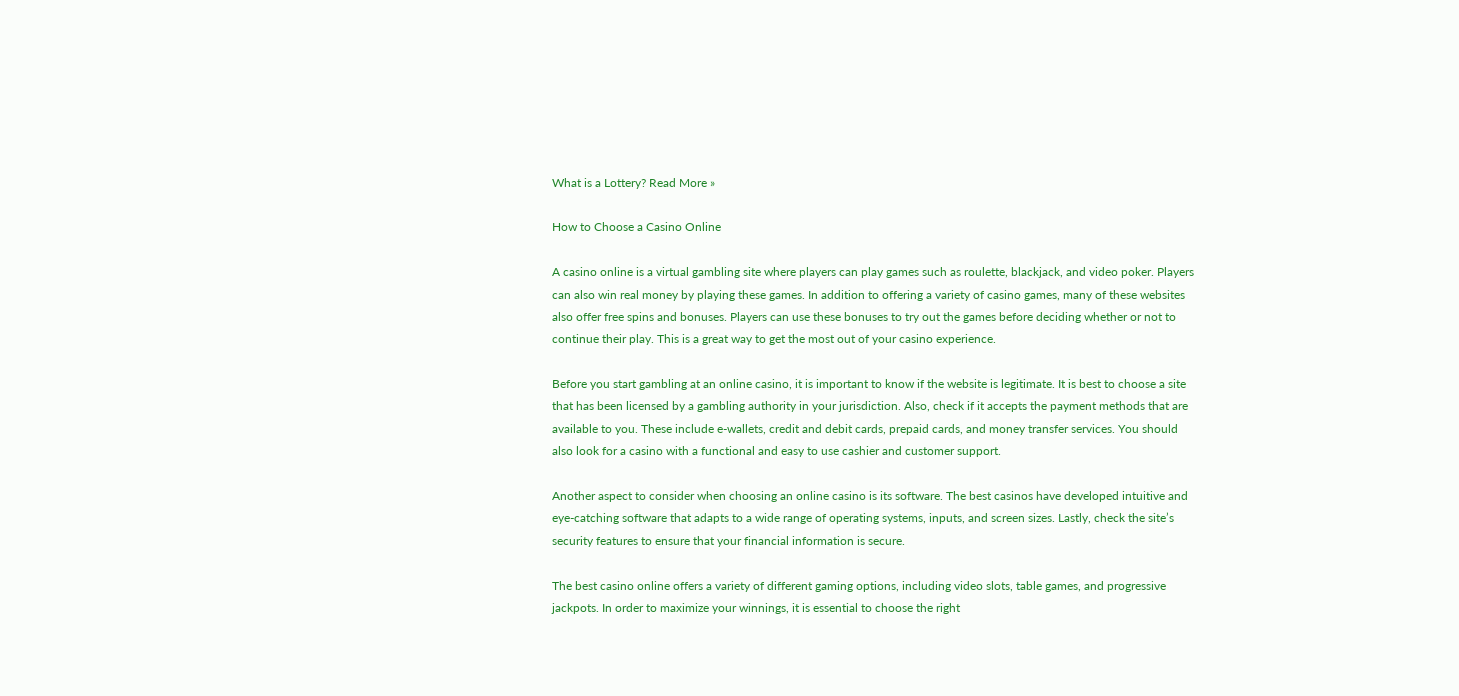What is a Lottery? Read More »

How to Choose a Casino Online

A casino online is a virtual gambling site where players can play games such as roulette, blackjack, and video poker. Players can also win real money by playing these games. In addition to offering a variety of casino games, many of these websites also offer free spins and bonuses. Players can use these bonuses to try out the games before deciding whether or not to continue their play. This is a great way to get the most out of your casino experience.

Before you start gambling at an online casino, it is important to know if the website is legitimate. It is best to choose a site that has been licensed by a gambling authority in your jurisdiction. Also, check if it accepts the payment methods that are available to you. These include e-wallets, credit and debit cards, prepaid cards, and money transfer services. You should also look for a casino with a functional and easy to use cashier and customer support.

Another aspect to consider when choosing an online casino is its software. The best casinos have developed intuitive and eye-catching software that adapts to a wide range of operating systems, inputs, and screen sizes. Lastly, check the site’s security features to ensure that your financial information is secure.

The best casino online offers a variety of different gaming options, including video slots, table games, and progressive jackpots. In order to maximize your winnings, it is essential to choose the right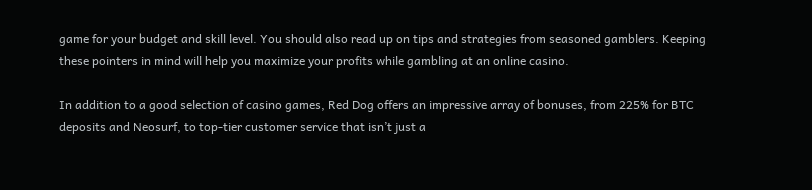game for your budget and skill level. You should also read up on tips and strategies from seasoned gamblers. Keeping these pointers in mind will help you maximize your profits while gambling at an online casino.

In addition to a good selection of casino games, Red Dog offers an impressive array of bonuses, from 225% for BTC deposits and Neosurf, to top-tier customer service that isn’t just a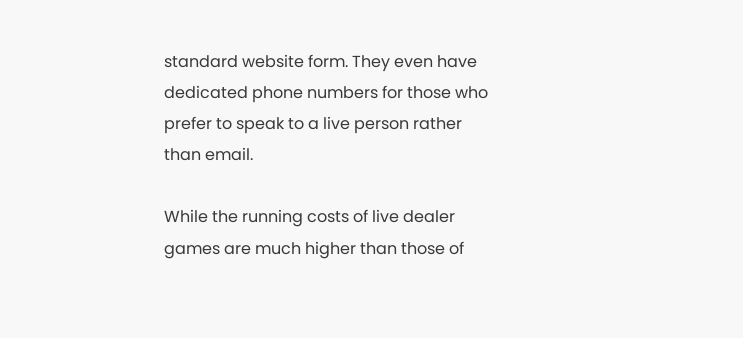standard website form. They even have dedicated phone numbers for those who prefer to speak to a live person rather than email.

While the running costs of live dealer games are much higher than those of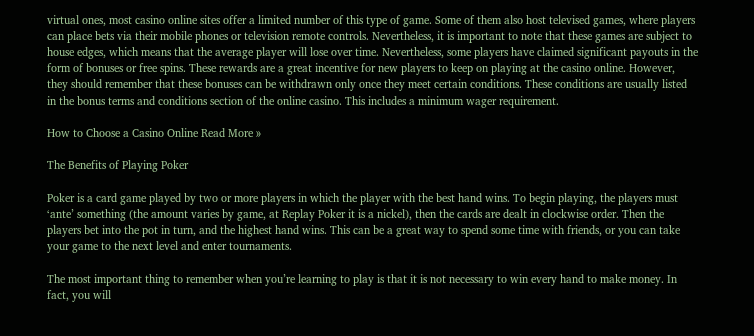virtual ones, most casino online sites offer a limited number of this type of game. Some of them also host televised games, where players can place bets via their mobile phones or television remote controls. Nevertheless, it is important to note that these games are subject to house edges, which means that the average player will lose over time. Nevertheless, some players have claimed significant payouts in the form of bonuses or free spins. These rewards are a great incentive for new players to keep on playing at the casino online. However, they should remember that these bonuses can be withdrawn only once they meet certain conditions. These conditions are usually listed in the bonus terms and conditions section of the online casino. This includes a minimum wager requirement.

How to Choose a Casino Online Read More »

The Benefits of Playing Poker

Poker is a card game played by two or more players in which the player with the best hand wins. To begin playing, the players must ‘ante’ something (the amount varies by game, at Replay Poker it is a nickel), then the cards are dealt in clockwise order. Then the players bet into the pot in turn, and the highest hand wins. This can be a great way to spend some time with friends, or you can take your game to the next level and enter tournaments.

The most important thing to remember when you’re learning to play is that it is not necessary to win every hand to make money. In fact, you will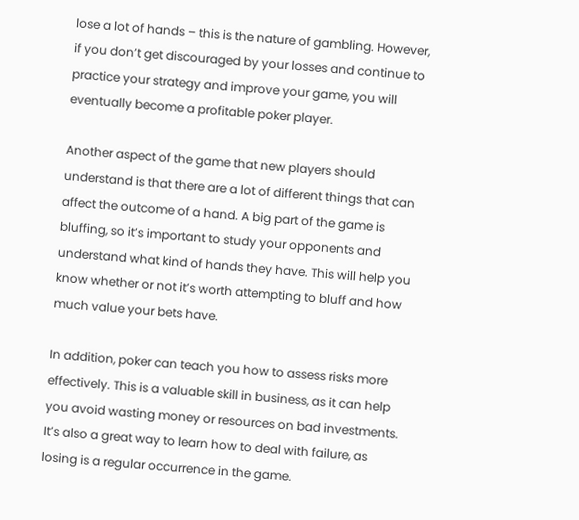lose a lot of hands – this is the nature of gambling. However, if you don’t get discouraged by your losses and continue to practice your strategy and improve your game, you will eventually become a profitable poker player.

Another aspect of the game that new players should understand is that there are a lot of different things that can affect the outcome of a hand. A big part of the game is bluffing, so it’s important to study your opponents and understand what kind of hands they have. This will help you know whether or not it’s worth attempting to bluff and how much value your bets have.

In addition, poker can teach you how to assess risks more effectively. This is a valuable skill in business, as it can help you avoid wasting money or resources on bad investments. It’s also a great way to learn how to deal with failure, as losing is a regular occurrence in the game.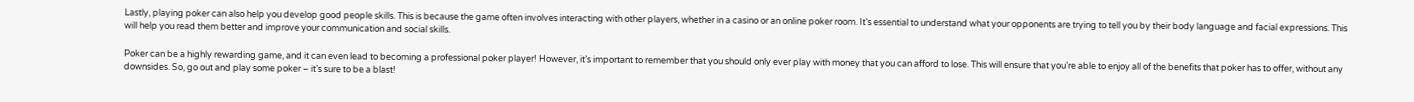Lastly, playing poker can also help you develop good people skills. This is because the game often involves interacting with other players, whether in a casino or an online poker room. It’s essential to understand what your opponents are trying to tell you by their body language and facial expressions. This will help you read them better and improve your communication and social skills.

Poker can be a highly rewarding game, and it can even lead to becoming a professional poker player! However, it’s important to remember that you should only ever play with money that you can afford to lose. This will ensure that you’re able to enjoy all of the benefits that poker has to offer, without any downsides. So, go out and play some poker – it’s sure to be a blast!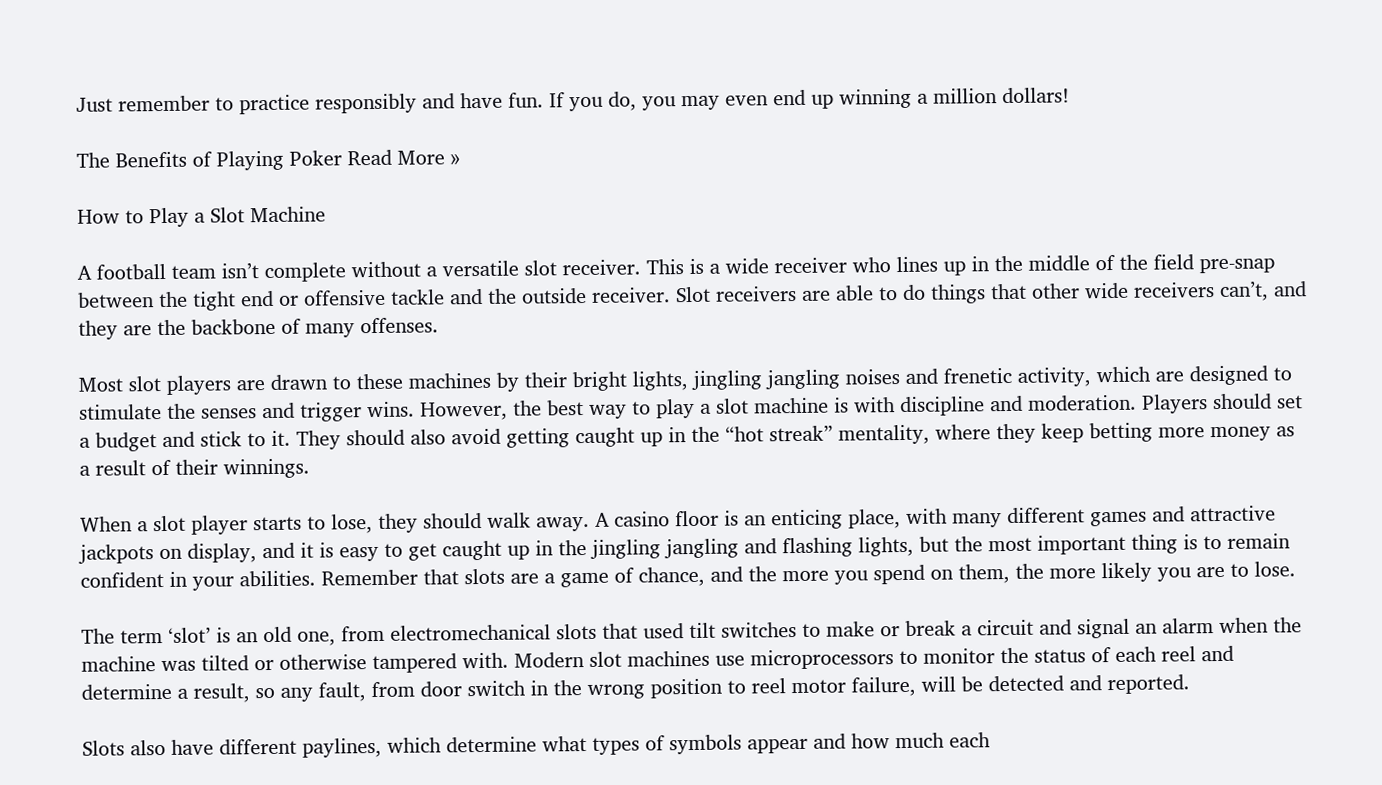Just remember to practice responsibly and have fun. If you do, you may even end up winning a million dollars!

The Benefits of Playing Poker Read More »

How to Play a Slot Machine

A football team isn’t complete without a versatile slot receiver. This is a wide receiver who lines up in the middle of the field pre-snap between the tight end or offensive tackle and the outside receiver. Slot receivers are able to do things that other wide receivers can’t, and they are the backbone of many offenses.

Most slot players are drawn to these machines by their bright lights, jingling jangling noises and frenetic activity, which are designed to stimulate the senses and trigger wins. However, the best way to play a slot machine is with discipline and moderation. Players should set a budget and stick to it. They should also avoid getting caught up in the “hot streak” mentality, where they keep betting more money as a result of their winnings.

When a slot player starts to lose, they should walk away. A casino floor is an enticing place, with many different games and attractive jackpots on display, and it is easy to get caught up in the jingling jangling and flashing lights, but the most important thing is to remain confident in your abilities. Remember that slots are a game of chance, and the more you spend on them, the more likely you are to lose.

The term ‘slot’ is an old one, from electromechanical slots that used tilt switches to make or break a circuit and signal an alarm when the machine was tilted or otherwise tampered with. Modern slot machines use microprocessors to monitor the status of each reel and determine a result, so any fault, from door switch in the wrong position to reel motor failure, will be detected and reported.

Slots also have different paylines, which determine what types of symbols appear and how much each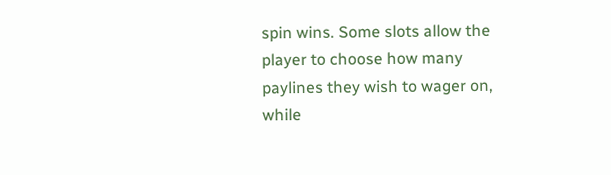spin wins. Some slots allow the player to choose how many paylines they wish to wager on, while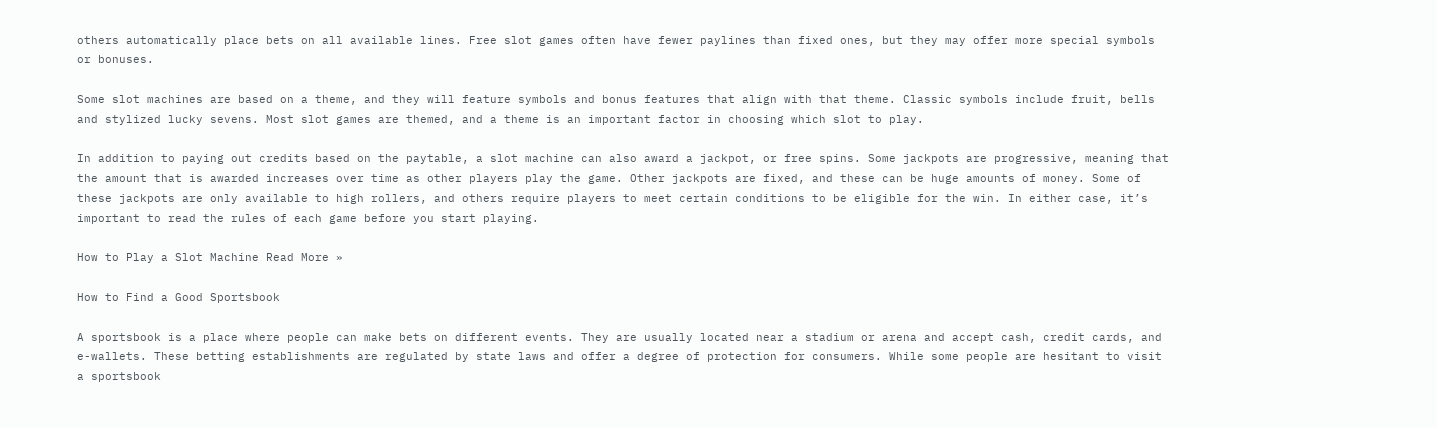others automatically place bets on all available lines. Free slot games often have fewer paylines than fixed ones, but they may offer more special symbols or bonuses.

Some slot machines are based on a theme, and they will feature symbols and bonus features that align with that theme. Classic symbols include fruit, bells and stylized lucky sevens. Most slot games are themed, and a theme is an important factor in choosing which slot to play.

In addition to paying out credits based on the paytable, a slot machine can also award a jackpot, or free spins. Some jackpots are progressive, meaning that the amount that is awarded increases over time as other players play the game. Other jackpots are fixed, and these can be huge amounts of money. Some of these jackpots are only available to high rollers, and others require players to meet certain conditions to be eligible for the win. In either case, it’s important to read the rules of each game before you start playing.

How to Play a Slot Machine Read More »

How to Find a Good Sportsbook

A sportsbook is a place where people can make bets on different events. They are usually located near a stadium or arena and accept cash, credit cards, and e-wallets. These betting establishments are regulated by state laws and offer a degree of protection for consumers. While some people are hesitant to visit a sportsbook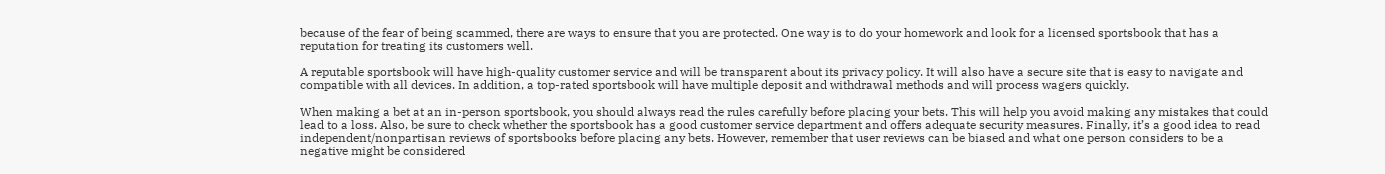because of the fear of being scammed, there are ways to ensure that you are protected. One way is to do your homework and look for a licensed sportsbook that has a reputation for treating its customers well.

A reputable sportsbook will have high-quality customer service and will be transparent about its privacy policy. It will also have a secure site that is easy to navigate and compatible with all devices. In addition, a top-rated sportsbook will have multiple deposit and withdrawal methods and will process wagers quickly.

When making a bet at an in-person sportsbook, you should always read the rules carefully before placing your bets. This will help you avoid making any mistakes that could lead to a loss. Also, be sure to check whether the sportsbook has a good customer service department and offers adequate security measures. Finally, it’s a good idea to read independent/nonpartisan reviews of sportsbooks before placing any bets. However, remember that user reviews can be biased and what one person considers to be a negative might be considered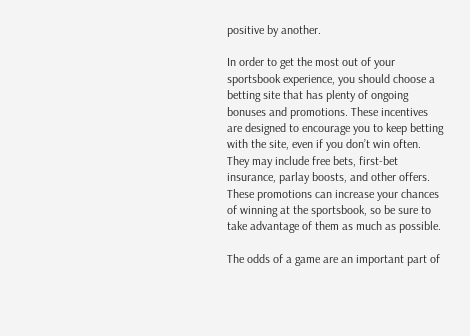positive by another.

In order to get the most out of your sportsbook experience, you should choose a betting site that has plenty of ongoing bonuses and promotions. These incentives are designed to encourage you to keep betting with the site, even if you don’t win often. They may include free bets, first-bet insurance, parlay boosts, and other offers. These promotions can increase your chances of winning at the sportsbook, so be sure to take advantage of them as much as possible.

The odds of a game are an important part of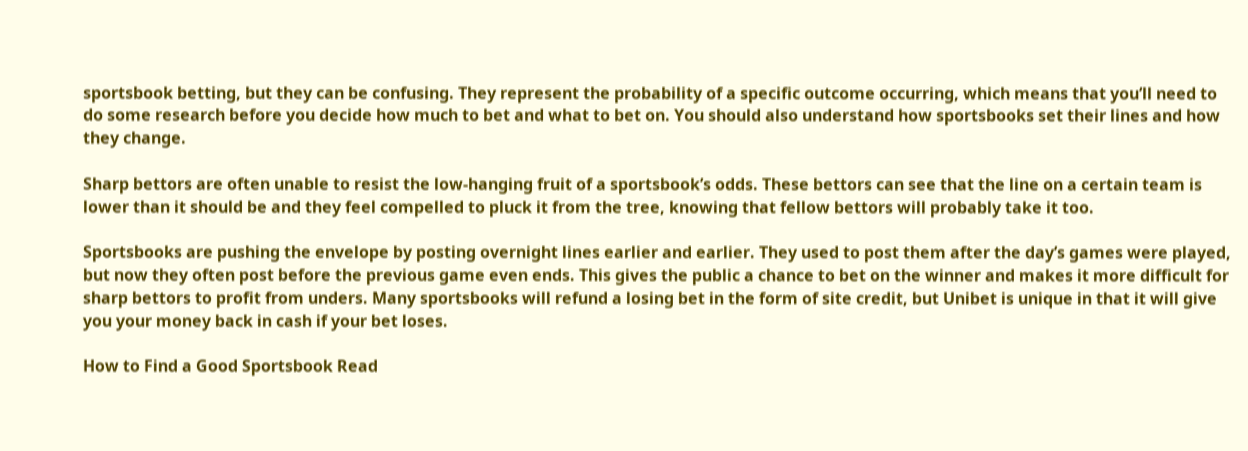sportsbook betting, but they can be confusing. They represent the probability of a specific outcome occurring, which means that you’ll need to do some research before you decide how much to bet and what to bet on. You should also understand how sportsbooks set their lines and how they change.

Sharp bettors are often unable to resist the low-hanging fruit of a sportsbook’s odds. These bettors can see that the line on a certain team is lower than it should be and they feel compelled to pluck it from the tree, knowing that fellow bettors will probably take it too.

Sportsbooks are pushing the envelope by posting overnight lines earlier and earlier. They used to post them after the day’s games were played, but now they often post before the previous game even ends. This gives the public a chance to bet on the winner and makes it more difficult for sharp bettors to profit from unders. Many sportsbooks will refund a losing bet in the form of site credit, but Unibet is unique in that it will give you your money back in cash if your bet loses.

How to Find a Good Sportsbook Read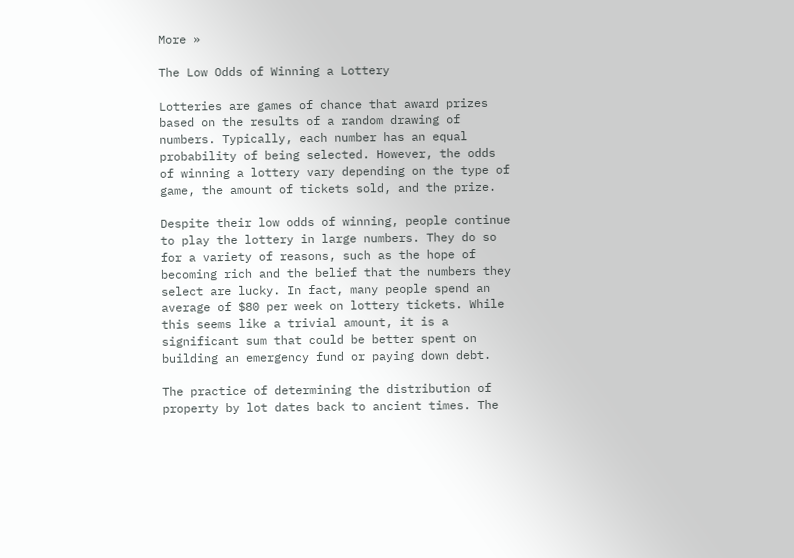More »

The Low Odds of Winning a Lottery

Lotteries are games of chance that award prizes based on the results of a random drawing of numbers. Typically, each number has an equal probability of being selected. However, the odds of winning a lottery vary depending on the type of game, the amount of tickets sold, and the prize.

Despite their low odds of winning, people continue to play the lottery in large numbers. They do so for a variety of reasons, such as the hope of becoming rich and the belief that the numbers they select are lucky. In fact, many people spend an average of $80 per week on lottery tickets. While this seems like a trivial amount, it is a significant sum that could be better spent on building an emergency fund or paying down debt.

The practice of determining the distribution of property by lot dates back to ancient times. The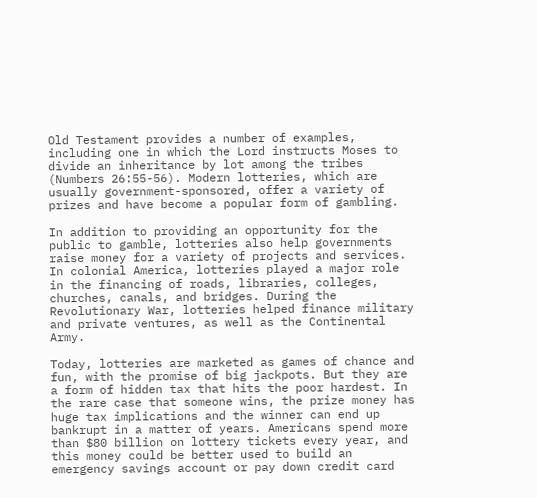Old Testament provides a number of examples, including one in which the Lord instructs Moses to divide an inheritance by lot among the tribes (Numbers 26:55-56). Modern lotteries, which are usually government-sponsored, offer a variety of prizes and have become a popular form of gambling.

In addition to providing an opportunity for the public to gamble, lotteries also help governments raise money for a variety of projects and services. In colonial America, lotteries played a major role in the financing of roads, libraries, colleges, churches, canals, and bridges. During the Revolutionary War, lotteries helped finance military and private ventures, as well as the Continental Army.

Today, lotteries are marketed as games of chance and fun, with the promise of big jackpots. But they are a form of hidden tax that hits the poor hardest. In the rare case that someone wins, the prize money has huge tax implications and the winner can end up bankrupt in a matter of years. Americans spend more than $80 billion on lottery tickets every year, and this money could be better used to build an emergency savings account or pay down credit card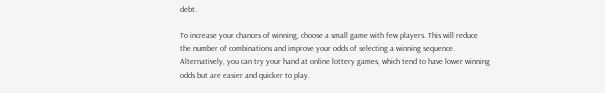debt.

To increase your chances of winning, choose a small game with few players. This will reduce the number of combinations and improve your odds of selecting a winning sequence. Alternatively, you can try your hand at online lottery games, which tend to have lower winning odds but are easier and quicker to play.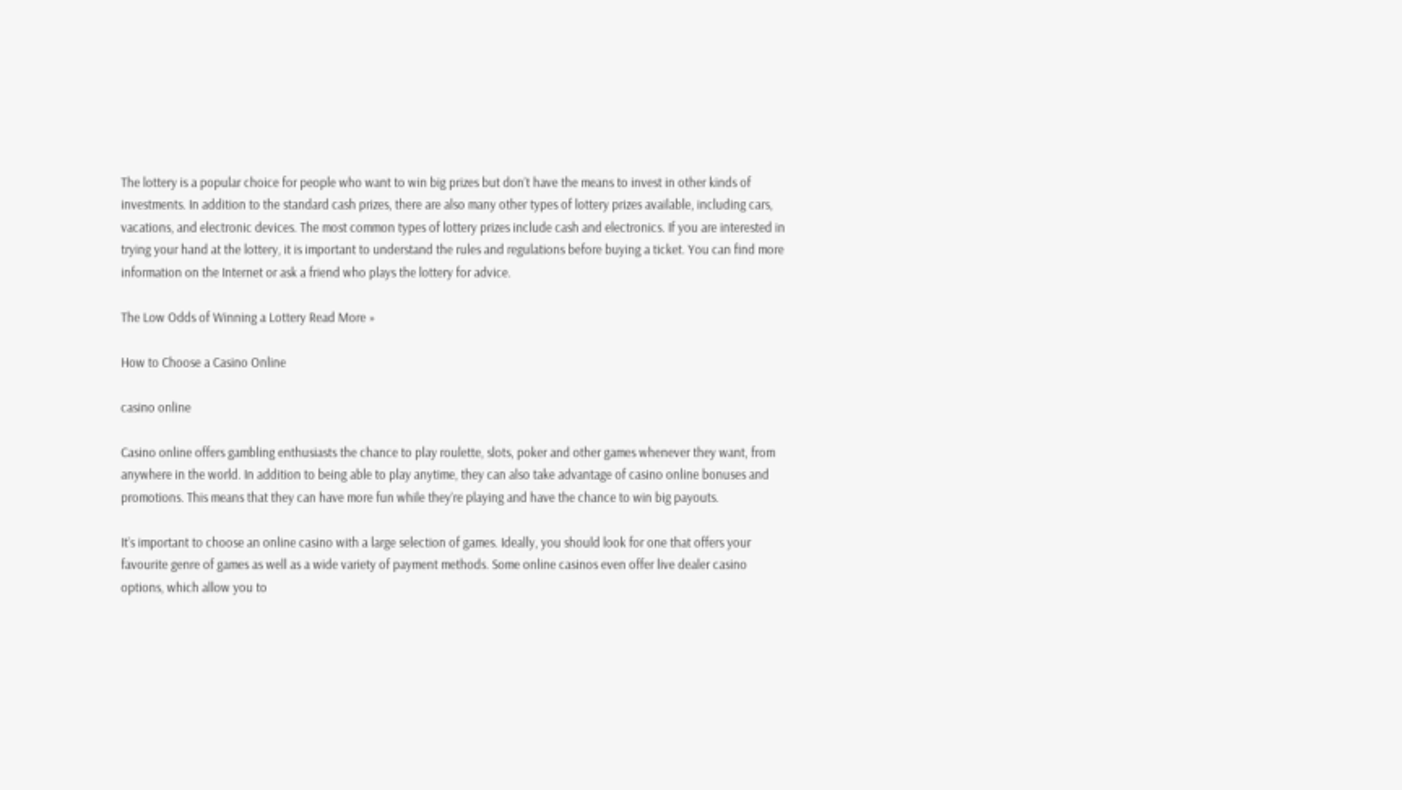The lottery is a popular choice for people who want to win big prizes but don’t have the means to invest in other kinds of investments. In addition to the standard cash prizes, there are also many other types of lottery prizes available, including cars, vacations, and electronic devices. The most common types of lottery prizes include cash and electronics. If you are interested in trying your hand at the lottery, it is important to understand the rules and regulations before buying a ticket. You can find more information on the Internet or ask a friend who plays the lottery for advice.

The Low Odds of Winning a Lottery Read More »

How to Choose a Casino Online

casino online

Casino online offers gambling enthusiasts the chance to play roulette, slots, poker and other games whenever they want, from anywhere in the world. In addition to being able to play anytime, they can also take advantage of casino online bonuses and promotions. This means that they can have more fun while they’re playing and have the chance to win big payouts.

It’s important to choose an online casino with a large selection of games. Ideally, you should look for one that offers your favourite genre of games as well as a wide variety of payment methods. Some online casinos even offer live dealer casino options, which allow you to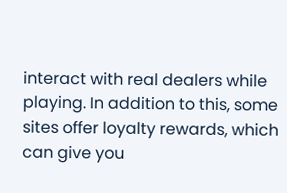interact with real dealers while playing. In addition to this, some sites offer loyalty rewards, which can give you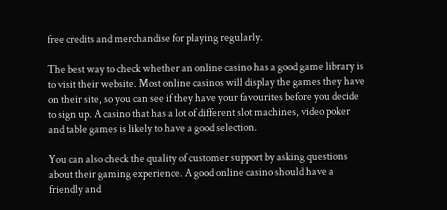free credits and merchandise for playing regularly.

The best way to check whether an online casino has a good game library is to visit their website. Most online casinos will display the games they have on their site, so you can see if they have your favourites before you decide to sign up. A casino that has a lot of different slot machines, video poker and table games is likely to have a good selection.

You can also check the quality of customer support by asking questions about their gaming experience. A good online casino should have a friendly and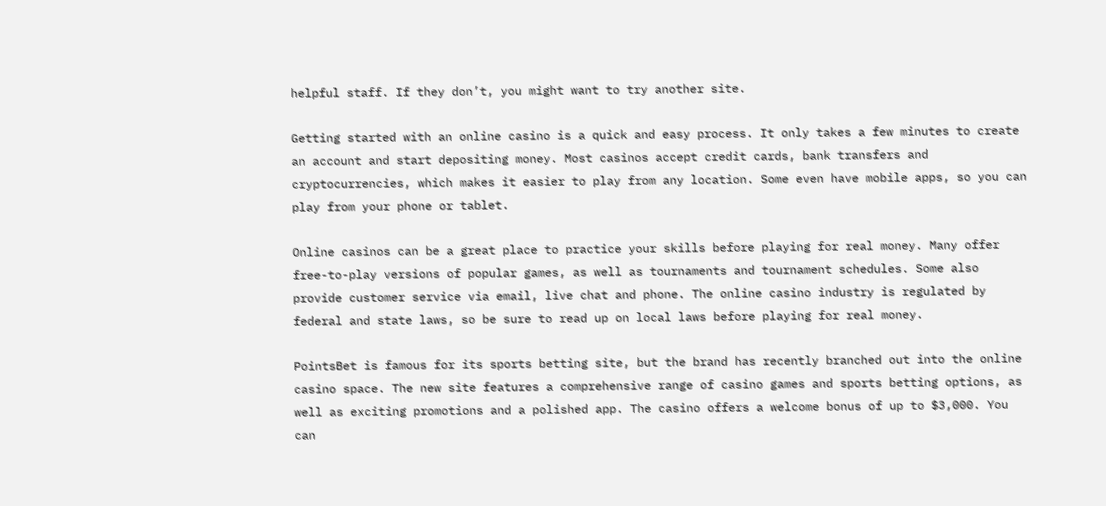helpful staff. If they don’t, you might want to try another site.

Getting started with an online casino is a quick and easy process. It only takes a few minutes to create an account and start depositing money. Most casinos accept credit cards, bank transfers and cryptocurrencies, which makes it easier to play from any location. Some even have mobile apps, so you can play from your phone or tablet.

Online casinos can be a great place to practice your skills before playing for real money. Many offer free-to-play versions of popular games, as well as tournaments and tournament schedules. Some also provide customer service via email, live chat and phone. The online casino industry is regulated by federal and state laws, so be sure to read up on local laws before playing for real money.

PointsBet is famous for its sports betting site, but the brand has recently branched out into the online casino space. The new site features a comprehensive range of casino games and sports betting options, as well as exciting promotions and a polished app. The casino offers a welcome bonus of up to $3,000. You can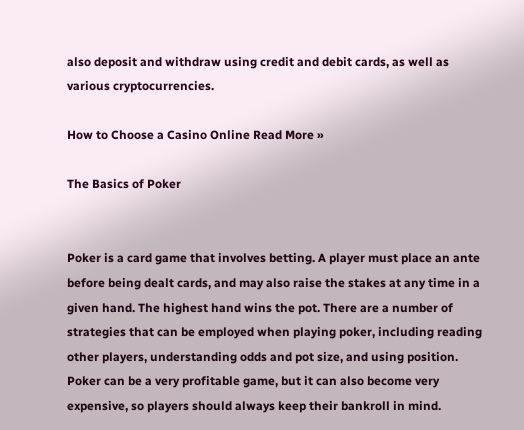also deposit and withdraw using credit and debit cards, as well as various cryptocurrencies.

How to Choose a Casino Online Read More »

The Basics of Poker


Poker is a card game that involves betting. A player must place an ante before being dealt cards, and may also raise the stakes at any time in a given hand. The highest hand wins the pot. There are a number of strategies that can be employed when playing poker, including reading other players, understanding odds and pot size, and using position. Poker can be a very profitable game, but it can also become very expensive, so players should always keep their bankroll in mind.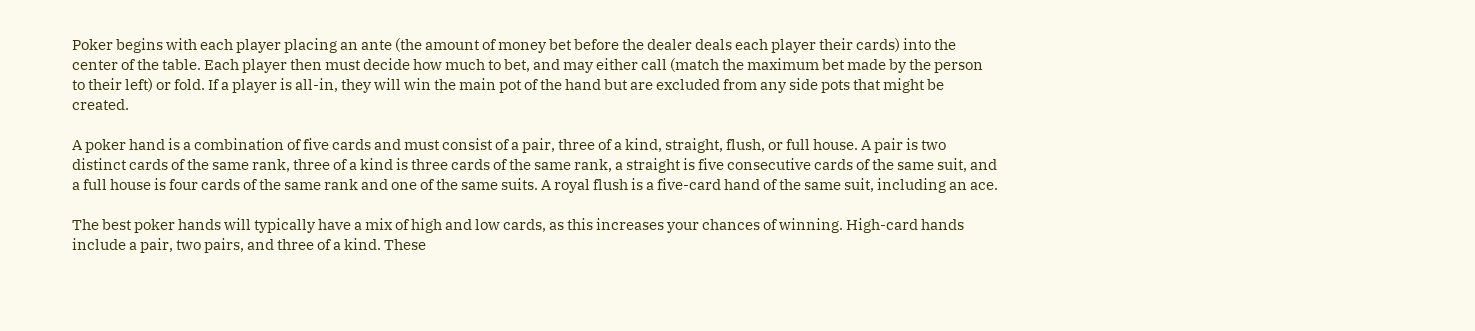Poker begins with each player placing an ante (the amount of money bet before the dealer deals each player their cards) into the center of the table. Each player then must decide how much to bet, and may either call (match the maximum bet made by the person to their left) or fold. If a player is all-in, they will win the main pot of the hand but are excluded from any side pots that might be created.

A poker hand is a combination of five cards and must consist of a pair, three of a kind, straight, flush, or full house. A pair is two distinct cards of the same rank, three of a kind is three cards of the same rank, a straight is five consecutive cards of the same suit, and a full house is four cards of the same rank and one of the same suits. A royal flush is a five-card hand of the same suit, including an ace.

The best poker hands will typically have a mix of high and low cards, as this increases your chances of winning. High-card hands include a pair, two pairs, and three of a kind. These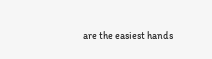are the easiest hands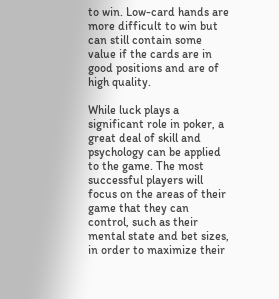to win. Low-card hands are more difficult to win but can still contain some value if the cards are in good positions and are of high quality.

While luck plays a significant role in poker, a great deal of skill and psychology can be applied to the game. The most successful players will focus on the areas of their game that they can control, such as their mental state and bet sizes, in order to maximize their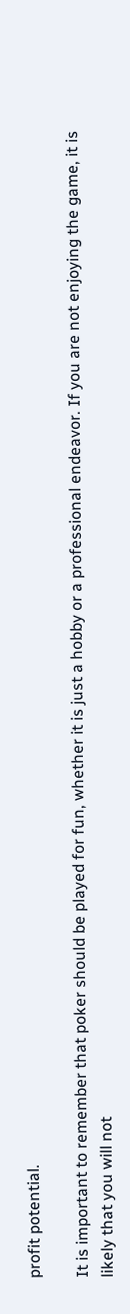profit potential.

It is important to remember that poker should be played for fun, whether it is just a hobby or a professional endeavor. If you are not enjoying the game, it is likely that you will not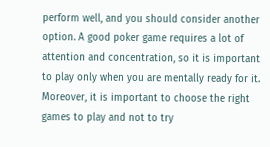perform well, and you should consider another option. A good poker game requires a lot of attention and concentration, so it is important to play only when you are mentally ready for it. Moreover, it is important to choose the right games to play and not to try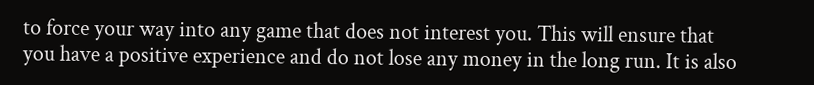to force your way into any game that does not interest you. This will ensure that you have a positive experience and do not lose any money in the long run. It is also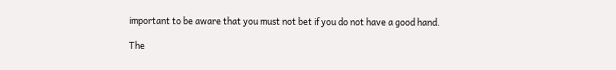important to be aware that you must not bet if you do not have a good hand.

The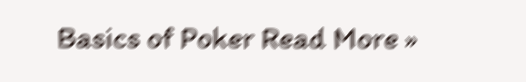Basics of Poker Read More »